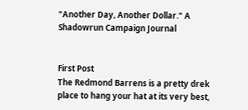"Another Day, Another Dollar." A Shadowrun Campaign Journal


First Post
The Redmond Barrens is a pretty drek place to hang your hat at its very best,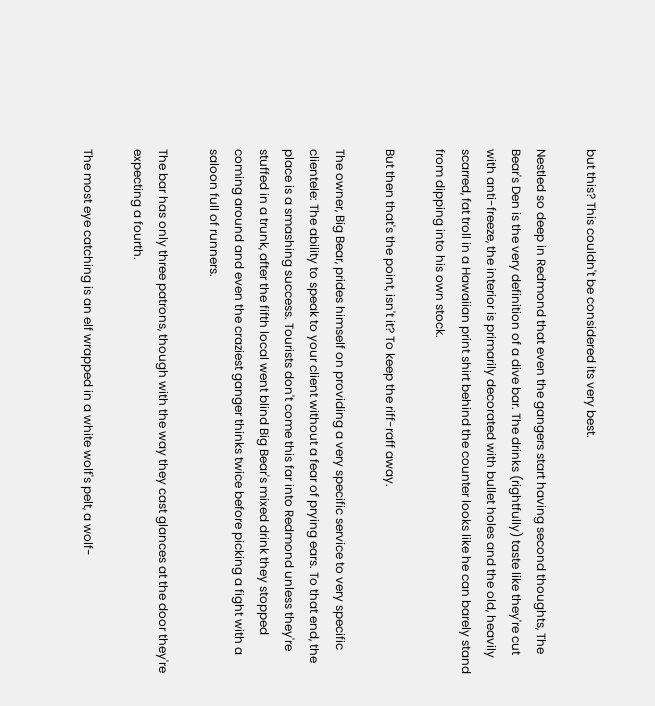but this? This couldn't be considered its very best.

Nestled so deep in Redmond that even the gangers start having second thoughts, The Bear's Den is the very definition of a dive bar. The drinks (rightfully) taste like they're cut with anti-freeze, the interior is primarily decorated with bullet holes and the old, heavily scarred, fat troll in a Hawaiian print shirt behind the counter looks like he can barely stand from dipping into his own stock.

But then that's the point, isn't it? To keep the riff-raff away.

The owner, Big Bear, prides himself on providing a very specific service to very specific clientele: The ability to speak to your client without a fear of prying ears. To that end, the place is a smashing success. Tourists don't come this far into Redmond unless they're stuffed in a trunk, after the fifth local went blind Big Bear's mixed drink they stopped coming around and even the craziest ganger thinks twice before picking a fight with a saloon full of runners.

The bar has only three patrons, though with the way they cast glances at the door they're expecting a fourth.

The most eye catching is an elf wrapped in a white wolf's pelt, a wolf-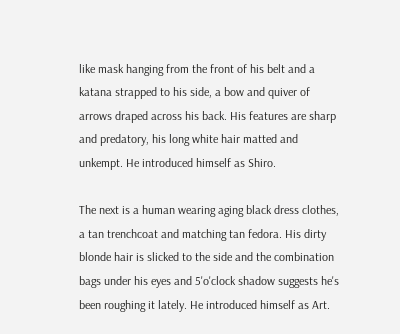like mask hanging from the front of his belt and a katana strapped to his side, a bow and quiver of arrows draped across his back. His features are sharp and predatory, his long white hair matted and unkempt. He introduced himself as Shiro.

The next is a human wearing aging black dress clothes, a tan trenchcoat and matching tan fedora. His dirty blonde hair is slicked to the side and the combination bags under his eyes and 5'o'clock shadow suggests he's been roughing it lately. He introduced himself as Art.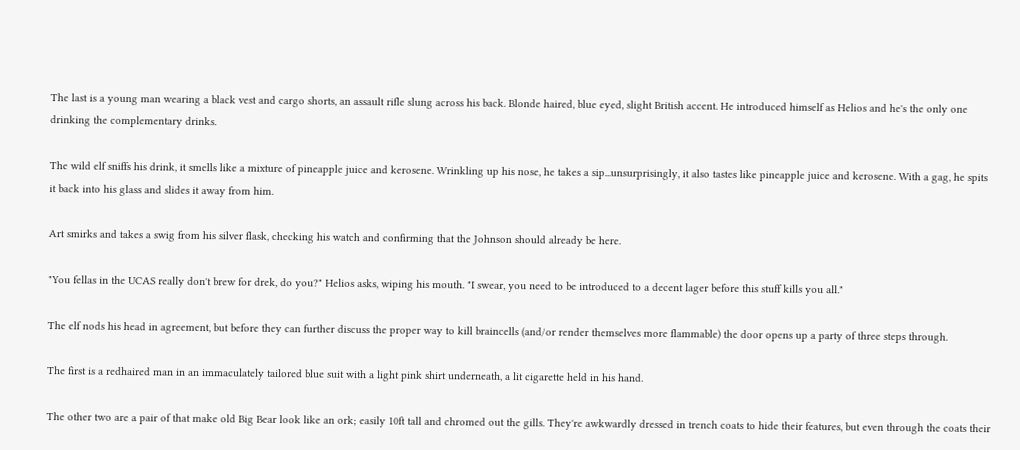The last is a young man wearing a black vest and cargo shorts, an assault rifle slung across his back. Blonde haired, blue eyed, slight British accent. He introduced himself as Helios and he's the only one drinking the complementary drinks.

The wild elf sniffs his drink, it smells like a mixture of pineapple juice and kerosene. Wrinkling up his nose, he takes a sip...unsurprisingly, it also tastes like pineapple juice and kerosene. With a gag, he spits it back into his glass and slides it away from him.

Art smirks and takes a swig from his silver flask, checking his watch and confirming that the Johnson should already be here.

"You fellas in the UCAS really don't brew for drek, do you?" Helios asks, wiping his mouth. "I swear, you need to be introduced to a decent lager before this stuff kills you all."

The elf nods his head in agreement, but before they can further discuss the proper way to kill braincells (and/or render themselves more flammable) the door opens up a party of three steps through.

The first is a redhaired man in an immaculately tailored blue suit with a light pink shirt underneath, a lit cigarette held in his hand.

The other two are a pair of that make old Big Bear look like an ork; easily 10ft tall and chromed out the gills. They're awkwardly dressed in trench coats to hide their features, but even through the coats their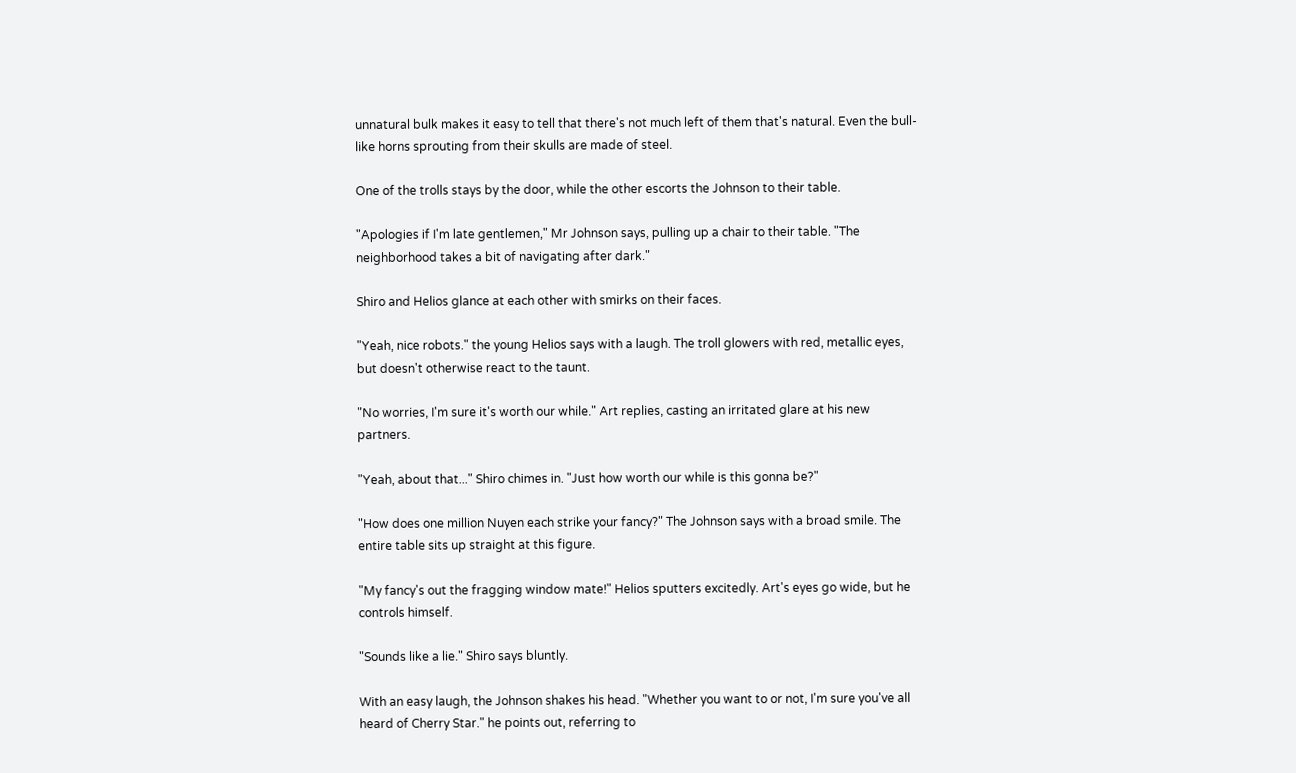unnatural bulk makes it easy to tell that there's not much left of them that's natural. Even the bull-like horns sprouting from their skulls are made of steel.

One of the trolls stays by the door, while the other escorts the Johnson to their table.

"Apologies if I'm late gentlemen," Mr Johnson says, pulling up a chair to their table. "The neighborhood takes a bit of navigating after dark."

Shiro and Helios glance at each other with smirks on their faces.

"Yeah, nice robots." the young Helios says with a laugh. The troll glowers with red, metallic eyes, but doesn't otherwise react to the taunt.

"No worries, I'm sure it's worth our while." Art replies, casting an irritated glare at his new partners.

"Yeah, about that..." Shiro chimes in. "Just how worth our while is this gonna be?"

"How does one million Nuyen each strike your fancy?" The Johnson says with a broad smile. The entire table sits up straight at this figure.

"My fancy's out the fragging window mate!" Helios sputters excitedly. Art's eyes go wide, but he controls himself.

"Sounds like a lie." Shiro says bluntly.

With an easy laugh, the Johnson shakes his head. "Whether you want to or not, I'm sure you've all heard of Cherry Star." he points out, referring to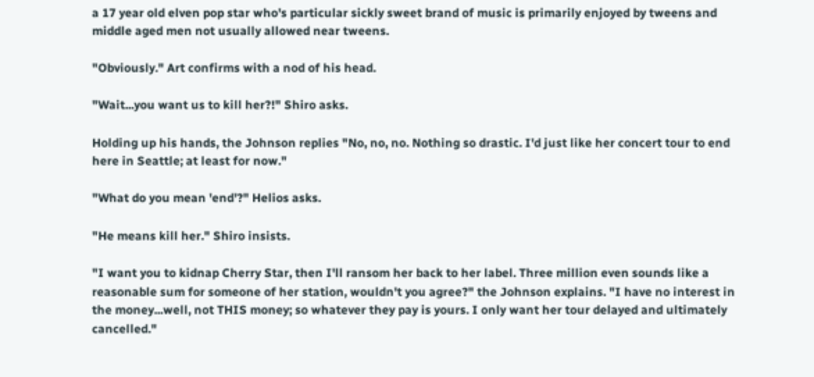a 17 year old elven pop star who's particular sickly sweet brand of music is primarily enjoyed by tweens and middle aged men not usually allowed near tweens.

"Obviously." Art confirms with a nod of his head.

"Wait...you want us to kill her?!" Shiro asks.

Holding up his hands, the Johnson replies "No, no, no. Nothing so drastic. I'd just like her concert tour to end here in Seattle; at least for now."

"What do you mean 'end'?" Helios asks.

"He means kill her." Shiro insists.

"I want you to kidnap Cherry Star, then I'll ransom her back to her label. Three million even sounds like a reasonable sum for someone of her station, wouldn't you agree?" the Johnson explains. "I have no interest in the money...well, not THIS money; so whatever they pay is yours. I only want her tour delayed and ultimately cancelled."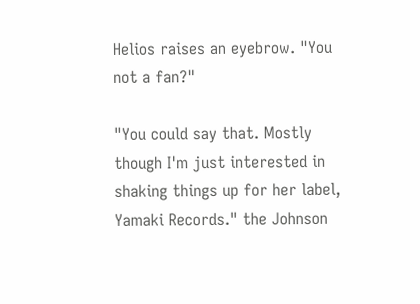Helios raises an eyebrow. "You not a fan?"

"You could say that. Mostly though I'm just interested in shaking things up for her label, Yamaki Records." the Johnson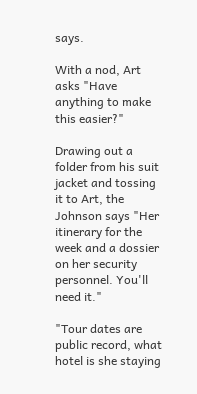says.

With a nod, Art asks "Have anything to make this easier?"

Drawing out a folder from his suit jacket and tossing it to Art, the Johnson says "Her itinerary for the week and a dossier on her security personnel. You'll need it."

"Tour dates are public record, what hotel is she staying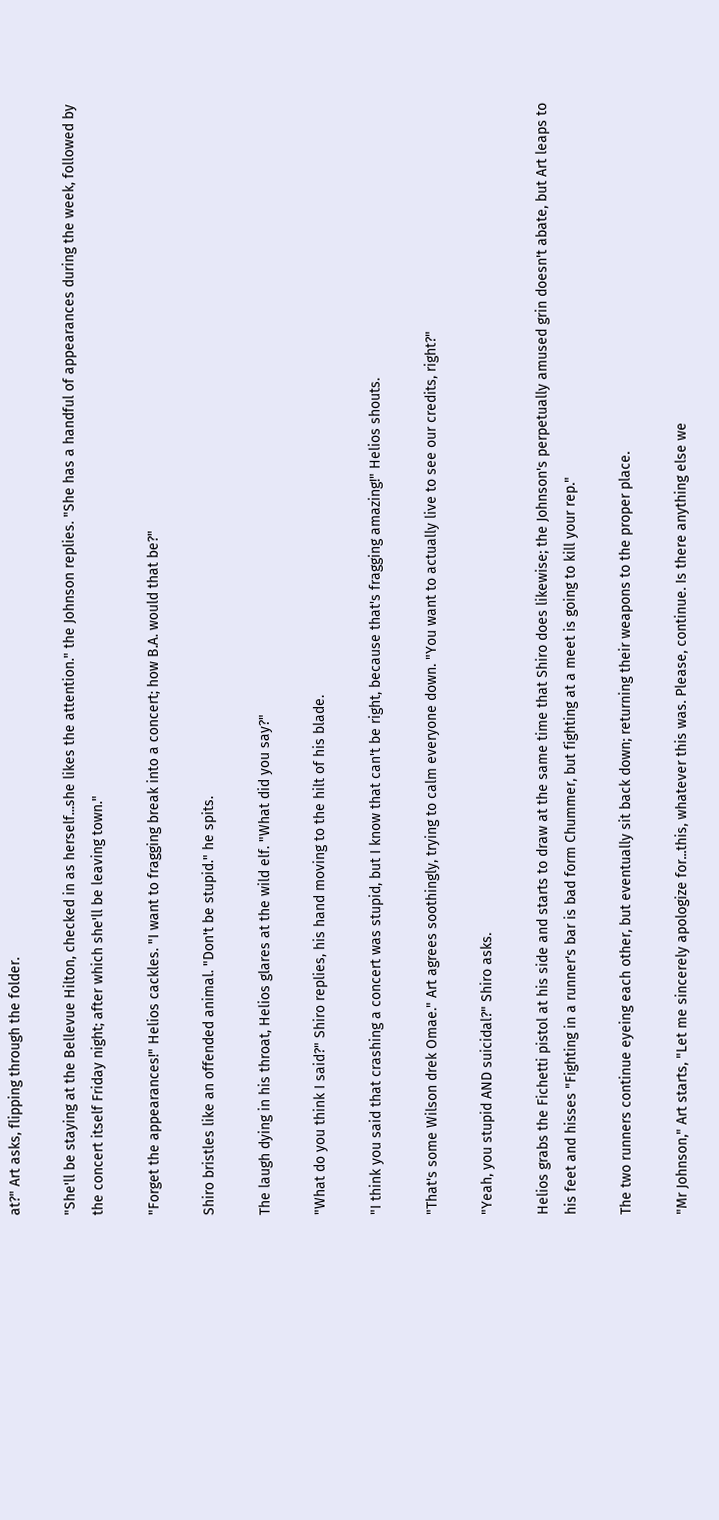at?" Art asks, flipping through the folder.

"She'll be staying at the Bellevue Hilton, checked in as herself...she likes the attention." the Johnson replies. "She has a handful of appearances during the week, followed by the concert itself Friday night; after which she'll be leaving town."

"Forget the appearances!" Helios cackles. "I want to fragging break into a concert; how B.A. would that be?"

Shiro bristles like an offended animal. "Don't be stupid." he spits.

The laugh dying in his throat, Helios glares at the wild elf. "What did you say?"

"What do you think I said?" Shiro replies, his hand moving to the hilt of his blade.

"I think you said that crashing a concert was stupid, but I know that can't be right, because that's fragging amazing!" Helios shouts.

"That's some Wilson drek Omae." Art agrees soothingly, trying to calm everyone down. "You want to actually live to see our credits, right?"

"Yeah, you stupid AND suicidal?" Shiro asks.

Helios grabs the Fichetti pistol at his side and starts to draw at the same time that Shiro does likewise; the Johnson's perpetually amused grin doesn't abate, but Art leaps to his feet and hisses "Fighting in a runner's bar is bad form Chummer, but fighting at a meet is going to kill your rep."

The two runners continue eyeing each other, but eventually sit back down; returning their weapons to the proper place.

"Mr Johnson," Art starts, "Let me sincerely apologize for...this, whatever this was. Please, continue. Is there anything else we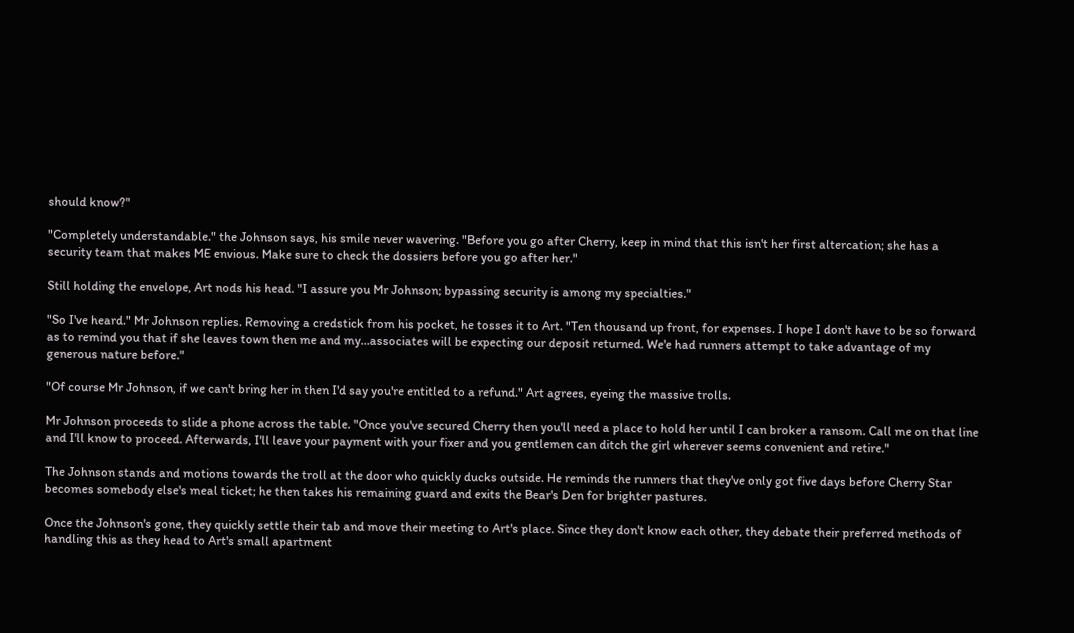should know?"

"Completely understandable." the Johnson says, his smile never wavering. "Before you go after Cherry, keep in mind that this isn't her first altercation; she has a security team that makes ME envious. Make sure to check the dossiers before you go after her."

Still holding the envelope, Art nods his head. "I assure you Mr Johnson; bypassing security is among my specialties."

"So I've heard." Mr Johnson replies. Removing a credstick from his pocket, he tosses it to Art. "Ten thousand up front, for expenses. I hope I don't have to be so forward as to remind you that if she leaves town then me and my...associates will be expecting our deposit returned. We'e had runners attempt to take advantage of my generous nature before."

"Of course Mr Johnson, if we can't bring her in then I'd say you're entitled to a refund." Art agrees, eyeing the massive trolls.

Mr Johnson proceeds to slide a phone across the table. "Once you've secured Cherry then you'll need a place to hold her until I can broker a ransom. Call me on that line and I'll know to proceed. Afterwards, I'll leave your payment with your fixer and you gentlemen can ditch the girl wherever seems convenient and retire."

The Johnson stands and motions towards the troll at the door who quickly ducks outside. He reminds the runners that they've only got five days before Cherry Star becomes somebody else's meal ticket; he then takes his remaining guard and exits the Bear's Den for brighter pastures.

Once the Johnson's gone, they quickly settle their tab and move their meeting to Art's place. Since they don't know each other, they debate their preferred methods of handling this as they head to Art's small apartment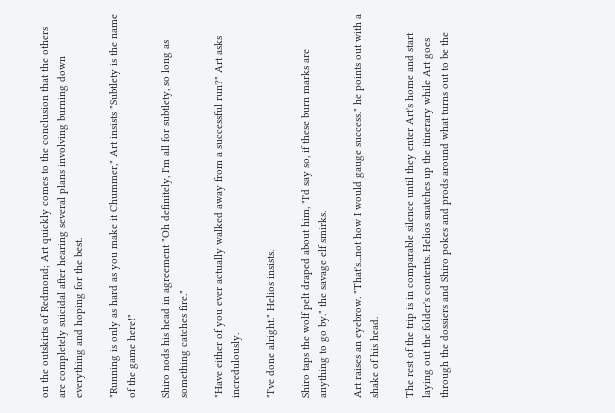on the outskirts of Redmond; Art quickly comes to the conclusion that the others are completely suicidal after hearing several plans involving burning down everything and hoping for the best.

"Running is only as hard as you make it Chummer," Art insists "Subtlety is the name of the game here!"

Shiro nods his head in agreement "Oh definitely, I'm all for subtlety, so long as something catches fire."

"Have either of you ever actually walked away from a successful run?" Art asks incredulously.

"I've done alright." Helios insists.

Shiro taps the wolf pelt draped about him, "I'd say so, if these burn marks are anything to go by." the savage elf smirks.

Art raises an eyebrow. "That's...not how I would gauge success." he points out with a shake of his head.

The rest of the trip is in comparable silence until they enter Art's home and start laying out the folder's contents. Helios snatches up the itinerary while Art goes through the dossiers and Shiro pokes and prods around what turns out to be the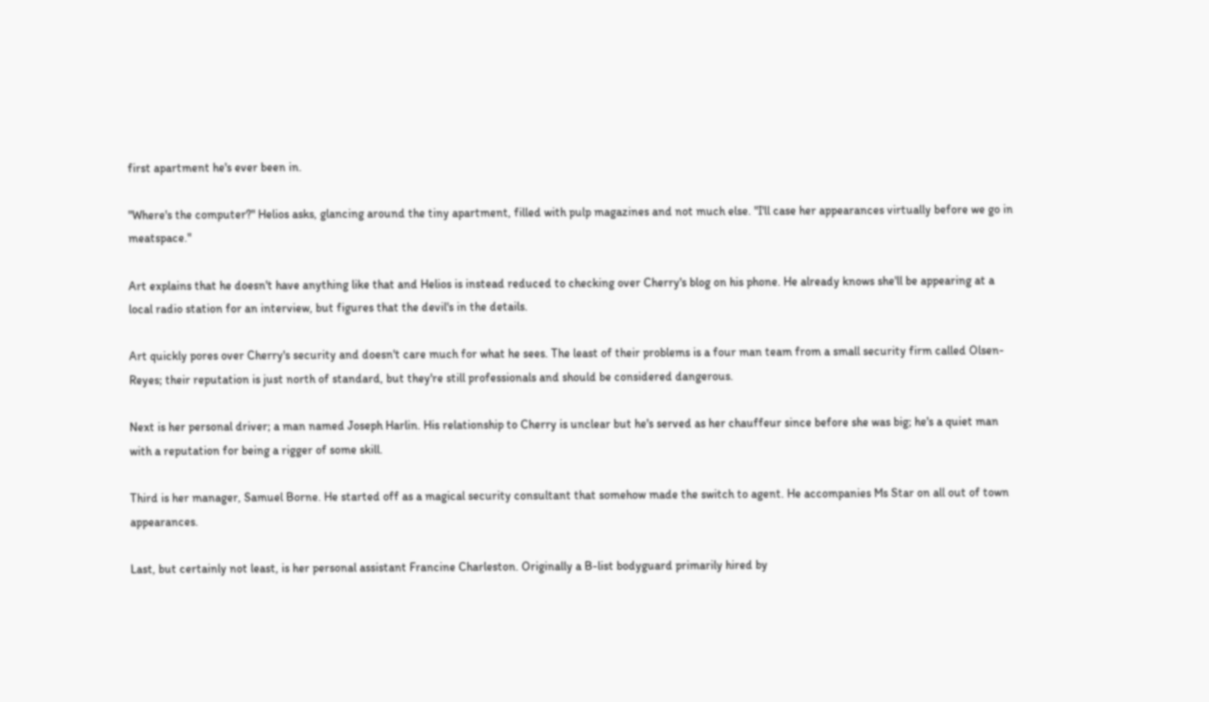first apartment he's ever been in.

"Where's the computer?" Helios asks, glancing around the tiny apartment, filled with pulp magazines and not much else. "I'll case her appearances virtually before we go in meatspace."

Art explains that he doesn't have anything like that and Helios is instead reduced to checking over Cherry's blog on his phone. He already knows she'll be appearing at a local radio station for an interview, but figures that the devil's in the details.

Art quickly pores over Cherry's security and doesn't care much for what he sees. The least of their problems is a four man team from a small security firm called Olsen-Reyes; their reputation is just north of standard, but they're still professionals and should be considered dangerous.

Next is her personal driver; a man named Joseph Harlin. His relationship to Cherry is unclear but he's served as her chauffeur since before she was big; he's a quiet man with a reputation for being a rigger of some skill.

Third is her manager, Samuel Borne. He started off as a magical security consultant that somehow made the switch to agent. He accompanies Ms Star on all out of town appearances.

Last, but certainly not least, is her personal assistant Francine Charleston. Originally a B-list bodyguard primarily hired by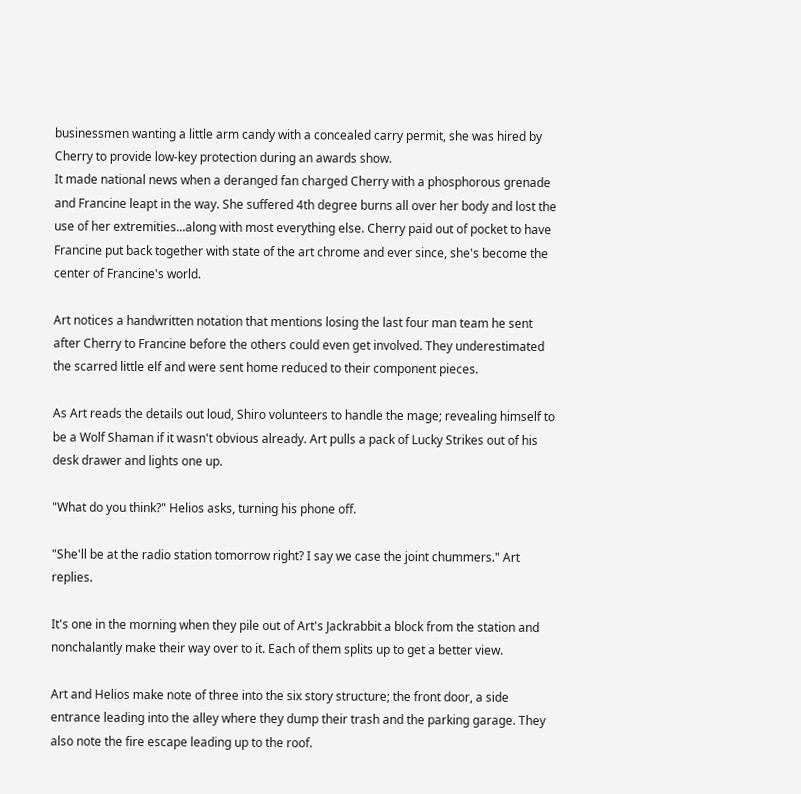businessmen wanting a little arm candy with a concealed carry permit, she was hired by Cherry to provide low-key protection during an awards show.
It made national news when a deranged fan charged Cherry with a phosphorous grenade and Francine leapt in the way. She suffered 4th degree burns all over her body and lost the use of her extremities...along with most everything else. Cherry paid out of pocket to have Francine put back together with state of the art chrome and ever since, she's become the center of Francine's world.

Art notices a handwritten notation that mentions losing the last four man team he sent after Cherry to Francine before the others could even get involved. They underestimated the scarred little elf and were sent home reduced to their component pieces.

As Art reads the details out loud, Shiro volunteers to handle the mage; revealing himself to be a Wolf Shaman if it wasn't obvious already. Art pulls a pack of Lucky Strikes out of his desk drawer and lights one up.

"What do you think?" Helios asks, turning his phone off.

"She'll be at the radio station tomorrow right? I say we case the joint chummers." Art replies.

It's one in the morning when they pile out of Art's Jackrabbit a block from the station and nonchalantly make their way over to it. Each of them splits up to get a better view.

Art and Helios make note of three into the six story structure; the front door, a side entrance leading into the alley where they dump their trash and the parking garage. They also note the fire escape leading up to the roof.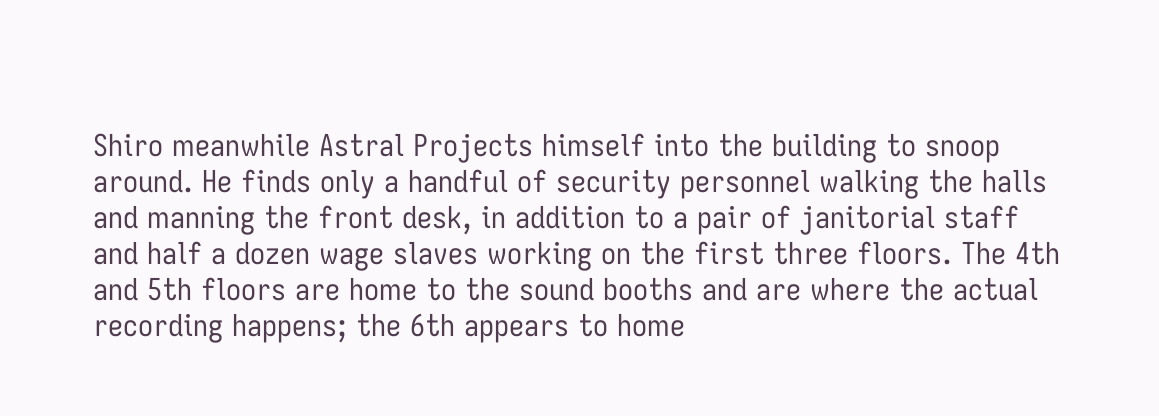Shiro meanwhile Astral Projects himself into the building to snoop around. He finds only a handful of security personnel walking the halls and manning the front desk, in addition to a pair of janitorial staff and half a dozen wage slaves working on the first three floors. The 4th and 5th floors are home to the sound booths and are where the actual recording happens; the 6th appears to home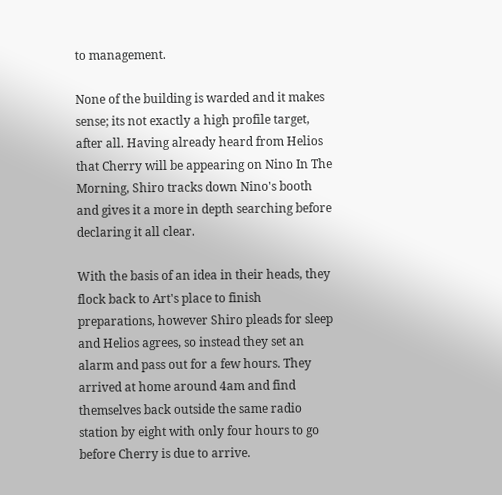to management.

None of the building is warded and it makes sense; its not exactly a high profile target, after all. Having already heard from Helios that Cherry will be appearing on Nino In The Morning, Shiro tracks down Nino's booth and gives it a more in depth searching before declaring it all clear.

With the basis of an idea in their heads, they flock back to Art's place to finish preparations, however Shiro pleads for sleep and Helios agrees, so instead they set an alarm and pass out for a few hours. They arrived at home around 4am and find themselves back outside the same radio station by eight with only four hours to go before Cherry is due to arrive.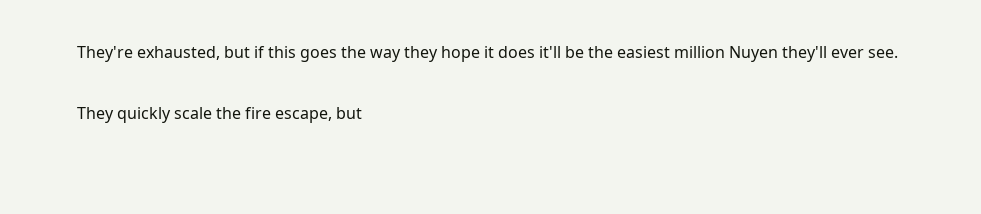They're exhausted, but if this goes the way they hope it does it'll be the easiest million Nuyen they'll ever see.

They quickly scale the fire escape, but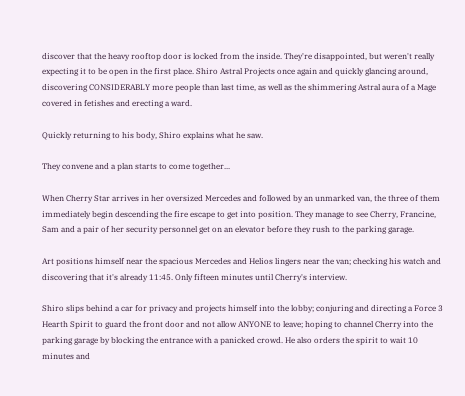discover that the heavy rooftop door is locked from the inside. They're disappointed, but weren't really expecting it to be open in the first place. Shiro Astral Projects once again and quickly glancing around, discovering CONSIDERABLY more people than last time, as well as the shimmering Astral aura of a Mage covered in fetishes and erecting a ward.

Quickly returning to his body, Shiro explains what he saw.

They convene and a plan starts to come together...

When Cherry Star arrives in her oversized Mercedes and followed by an unmarked van, the three of them immediately begin descending the fire escape to get into position. They manage to see Cherry, Francine, Sam and a pair of her security personnel get on an elevator before they rush to the parking garage.

Art positions himself near the spacious Mercedes and Helios lingers near the van; checking his watch and discovering that it's already 11:45. Only fifteen minutes until Cherry's interview.

Shiro slips behind a car for privacy and projects himself into the lobby; conjuring and directing a Force 3 Hearth Spirit to guard the front door and not allow ANYONE to leave; hoping to channel Cherry into the parking garage by blocking the entrance with a panicked crowd. He also orders the spirit to wait 10 minutes and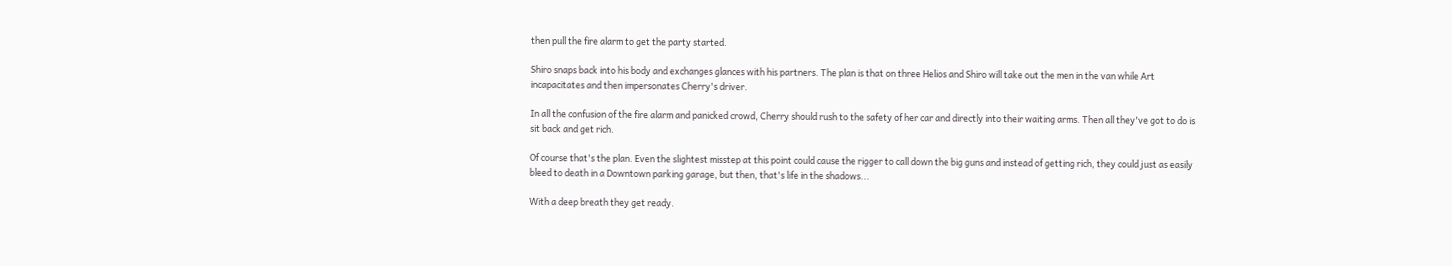then pull the fire alarm to get the party started.

Shiro snaps back into his body and exchanges glances with his partners. The plan is that on three Helios and Shiro will take out the men in the van while Art incapacitates and then impersonates Cherry's driver.

In all the confusion of the fire alarm and panicked crowd, Cherry should rush to the safety of her car and directly into their waiting arms. Then all they've got to do is sit back and get rich.

Of course that's the plan. Even the slightest misstep at this point could cause the rigger to call down the big guns and instead of getting rich, they could just as easily bleed to death in a Downtown parking garage, but then, that's life in the shadows...

With a deep breath they get ready.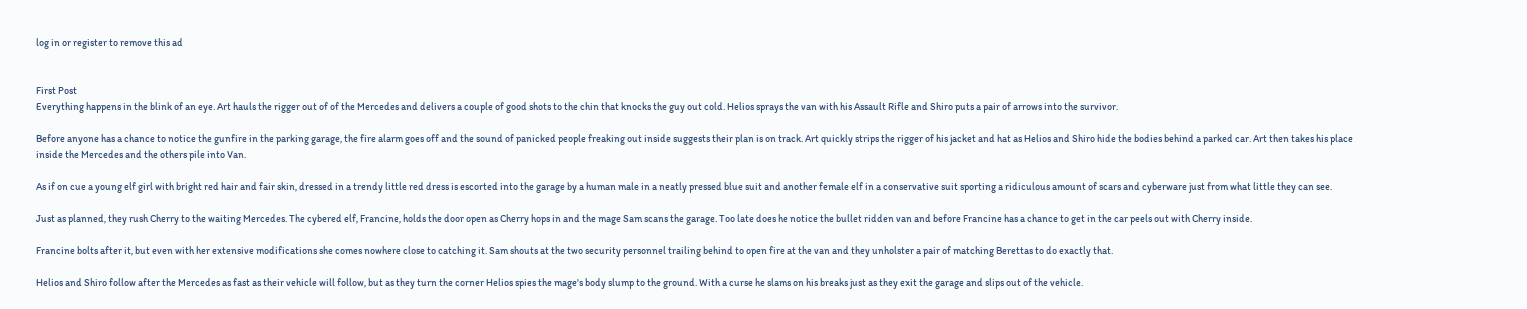log in or register to remove this ad


First Post
Everything happens in the blink of an eye. Art hauls the rigger out of of the Mercedes and delivers a couple of good shots to the chin that knocks the guy out cold. Helios sprays the van with his Assault Rifle and Shiro puts a pair of arrows into the survivor.

Before anyone has a chance to notice the gunfire in the parking garage, the fire alarm goes off and the sound of panicked people freaking out inside suggests their plan is on track. Art quickly strips the rigger of his jacket and hat as Helios and Shiro hide the bodies behind a parked car. Art then takes his place inside the Mercedes and the others pile into Van.

As if on cue a young elf girl with bright red hair and fair skin, dressed in a trendy little red dress is escorted into the garage by a human male in a neatly pressed blue suit and another female elf in a conservative suit sporting a ridiculous amount of scars and cyberware just from what little they can see.

Just as planned, they rush Cherry to the waiting Mercedes. The cybered elf, Francine, holds the door open as Cherry hops in and the mage Sam scans the garage. Too late does he notice the bullet ridden van and before Francine has a chance to get in the car peels out with Cherry inside.

Francine bolts after it, but even with her extensive modifications she comes nowhere close to catching it. Sam shouts at the two security personnel trailing behind to open fire at the van and they unholster a pair of matching Berettas to do exactly that.

Helios and Shiro follow after the Mercedes as fast as their vehicle will follow, but as they turn the corner Helios spies the mage's body slump to the ground. With a curse he slams on his breaks just as they exit the garage and slips out of the vehicle.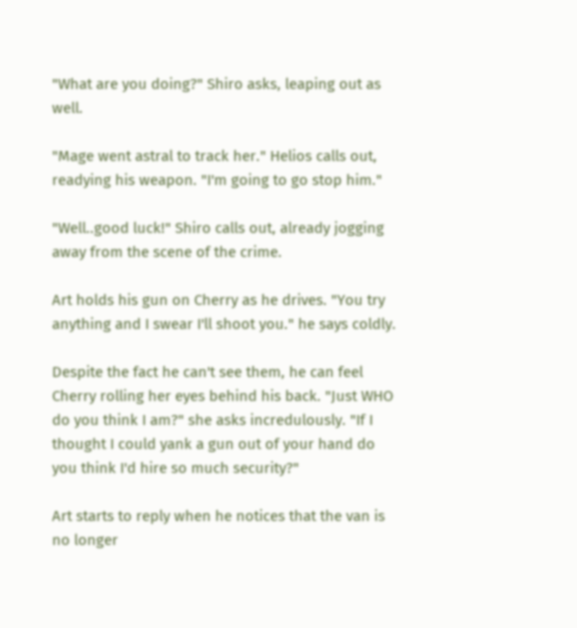"What are you doing?" Shiro asks, leaping out as well.

"Mage went astral to track her." Helios calls out, readying his weapon. "I'm going to go stop him."

"Well..good luck!" Shiro calls out, already jogging away from the scene of the crime.

Art holds his gun on Cherry as he drives. "You try anything and I swear I'll shoot you." he says coldly.

Despite the fact he can't see them, he can feel Cherry rolling her eyes behind his back. "Just WHO do you think I am?" she asks incredulously. "If I thought I could yank a gun out of your hand do you think I'd hire so much security?"

Art starts to reply when he notices that the van is no longer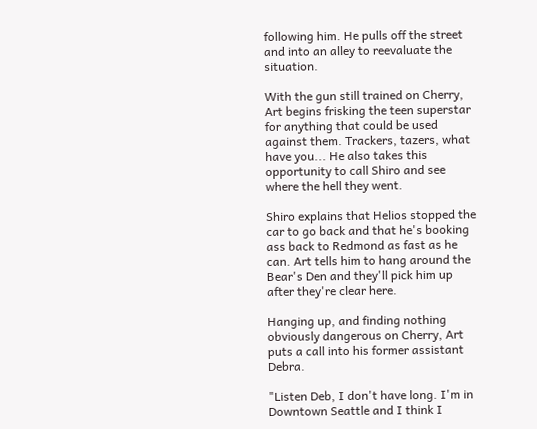following him. He pulls off the street and into an alley to reevaluate the situation.

With the gun still trained on Cherry, Art begins frisking the teen superstar for anything that could be used against them. Trackers, tazers, what have you... He also takes this opportunity to call Shiro and see where the hell they went.

Shiro explains that Helios stopped the car to go back and that he's booking ass back to Redmond as fast as he can. Art tells him to hang around the Bear's Den and they'll pick him up after they're clear here.

Hanging up, and finding nothing obviously dangerous on Cherry, Art puts a call into his former assistant Debra.

"Listen Deb, I don't have long. I'm in Downtown Seattle and I think I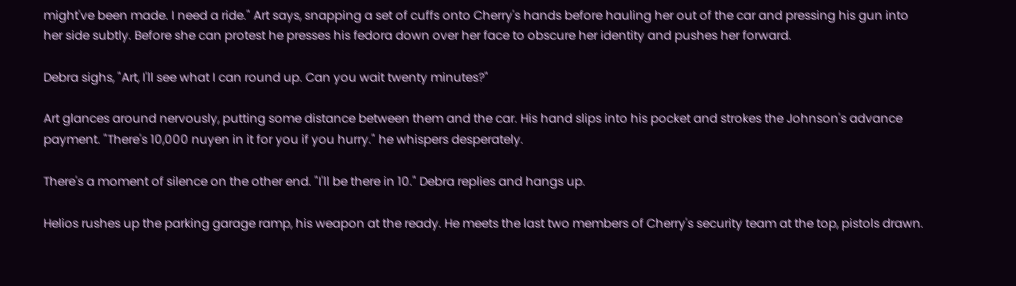might've been made. I need a ride." Art says, snapping a set of cuffs onto Cherry's hands before hauling her out of the car and pressing his gun into her side subtly. Before she can protest he presses his fedora down over her face to obscure her identity and pushes her forward.

Debra sighs, "Art, I'll see what I can round up. Can you wait twenty minutes?"

Art glances around nervously, putting some distance between them and the car. His hand slips into his pocket and strokes the Johnson's advance payment. "There's 10,000 nuyen in it for you if you hurry." he whispers desperately.

There's a moment of silence on the other end. "I'll be there in 10." Debra replies and hangs up.

Helios rushes up the parking garage ramp, his weapon at the ready. He meets the last two members of Cherry's security team at the top, pistols drawn.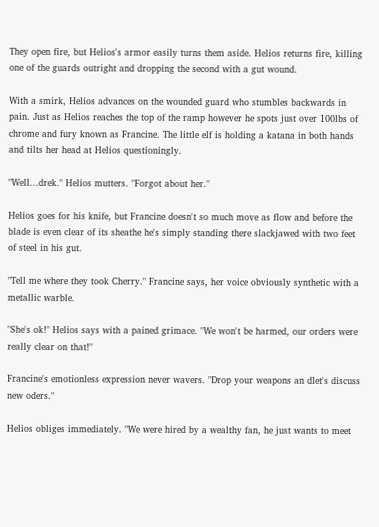They open fire, but Helios's armor easily turns them aside. Helios returns fire, killing one of the guards outright and dropping the second with a gut wound.

With a smirk, Helios advances on the wounded guard who stumbles backwards in pain. Just as Helios reaches the top of the ramp however he spots just over 100lbs of chrome and fury known as Francine. The little elf is holding a katana in both hands and tilts her head at Helios questioningly.

"Well...drek." Helios mutters. "Forgot about her."

Helios goes for his knife, but Francine doesn't so much move as flow and before the blade is even clear of its sheathe he's simply standing there slackjawed with two feet of steel in his gut.

"Tell me where they took Cherry." Francine says, her voice obviously synthetic with a metallic warble.

"She's ok!" Helios says with a pained grimace. "We won't be harmed, our orders were really clear on that!"

Francine's emotionless expression never wavers. "Drop your weapons an dlet's discuss new oders."

Helios obliges immediately. "We were hired by a wealthy fan, he just wants to meet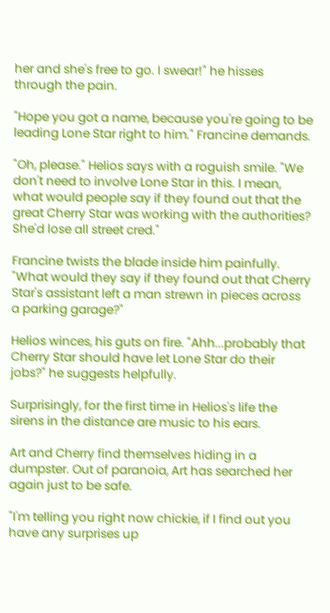her and she's free to go. I swear!" he hisses through the pain.

"Hope you got a name, because you're going to be leading Lone Star right to him." Francine demands.

"Oh, please." Helios says with a roguish smile. "We don't need to involve Lone Star in this. I mean, what would people say if they found out that the great Cherry Star was working with the authorities? She'd lose all street cred."

Francine twists the blade inside him painfully. "What would they say if they found out that Cherry Star's assistant left a man strewn in pieces across a parking garage?"

Helios winces, his guts on fire. "Ahh...probably that Cherry Star should have let Lone Star do their jobs?" he suggests helpfully.

Surprisingly, for the first time in Helios's life the sirens in the distance are music to his ears.

Art and Cherry find themselves hiding in a dumpster. Out of paranoia, Art has searched her again just to be safe.

"I'm telling you right now chickie, if I find out you have any surprises up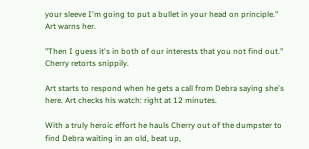your sleeve I'm going to put a bullet in your head on principle." Art warns her.

"Then I guess it's in both of our interests that you not find out." Cherry retorts snippily.

Art starts to respond when he gets a call from Debra saying she's here. Art checks his watch: right at 12 minutes.

With a truly heroic effort he hauls Cherry out of the dumpster to find Debra waiting in an old, beat up,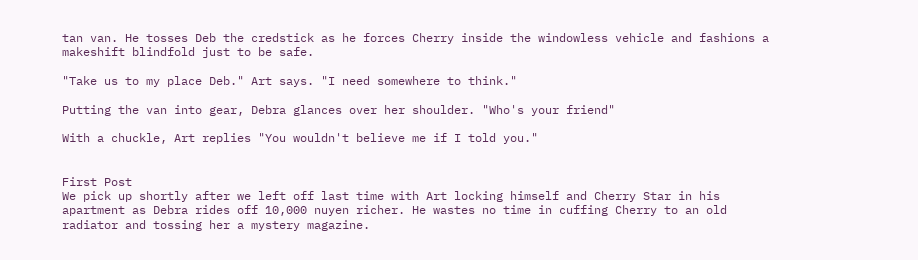tan van. He tosses Deb the credstick as he forces Cherry inside the windowless vehicle and fashions a makeshift blindfold just to be safe.

"Take us to my place Deb." Art says. "I need somewhere to think."

Putting the van into gear, Debra glances over her shoulder. "Who's your friend"

With a chuckle, Art replies "You wouldn't believe me if I told you."


First Post
We pick up shortly after we left off last time with Art locking himself and Cherry Star in his apartment as Debra rides off 10,000 nuyen richer. He wastes no time in cuffing Cherry to an old radiator and tossing her a mystery magazine.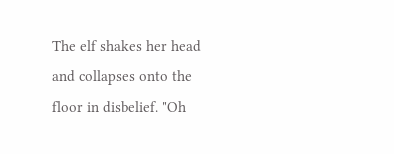The elf shakes her head and collapses onto the floor in disbelief. "Oh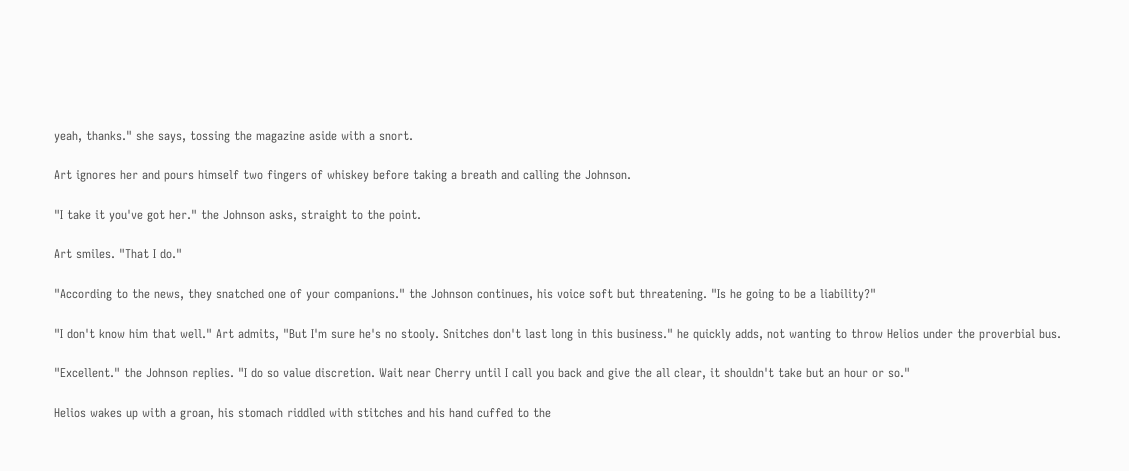yeah, thanks." she says, tossing the magazine aside with a snort.

Art ignores her and pours himself two fingers of whiskey before taking a breath and calling the Johnson.

"I take it you've got her." the Johnson asks, straight to the point.

Art smiles. "That I do."

"According to the news, they snatched one of your companions." the Johnson continues, his voice soft but threatening. "Is he going to be a liability?"

"I don't know him that well." Art admits, "But I'm sure he's no stooly. Snitches don't last long in this business." he quickly adds, not wanting to throw Helios under the proverbial bus.

"Excellent." the Johnson replies. "I do so value discretion. Wait near Cherry until I call you back and give the all clear, it shouldn't take but an hour or so."

Helios wakes up with a groan, his stomach riddled with stitches and his hand cuffed to the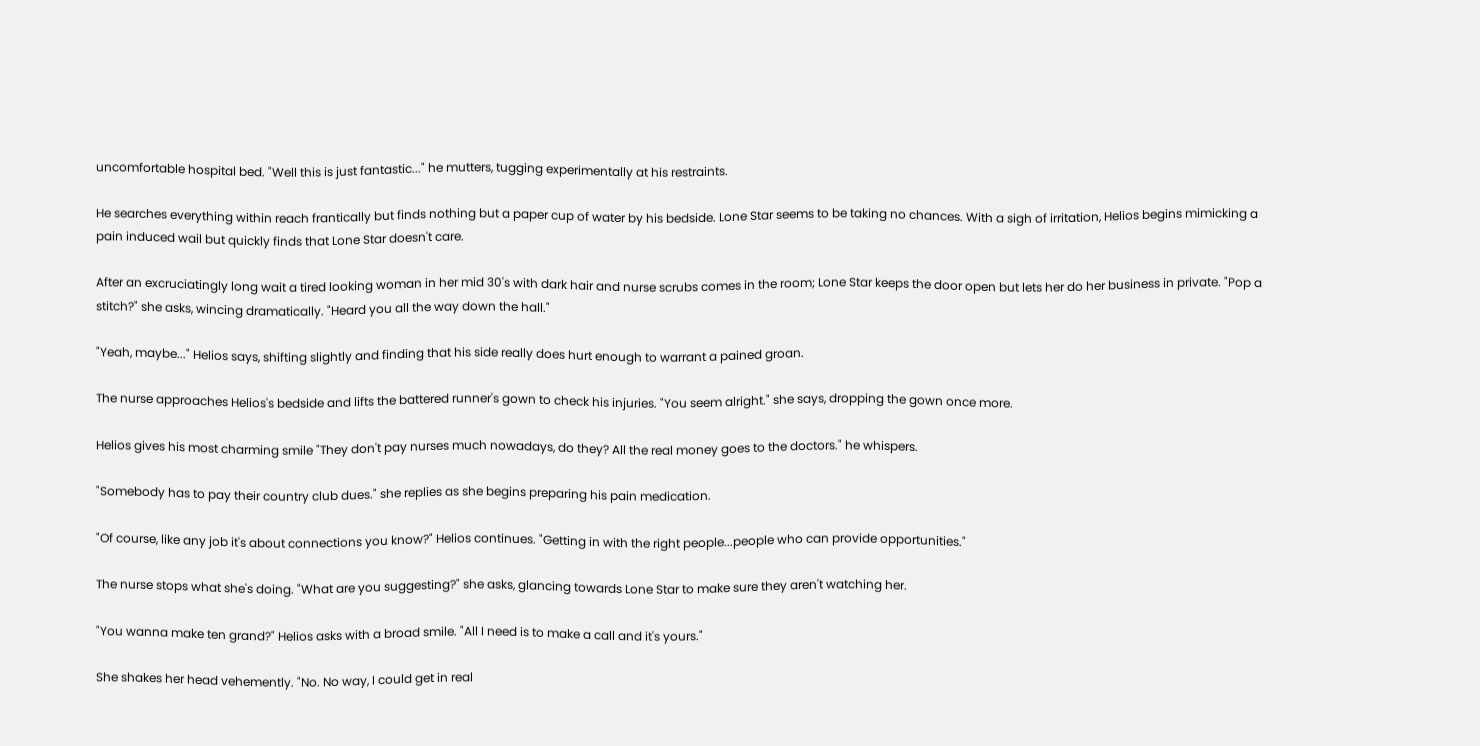uncomfortable hospital bed. "Well this is just fantastic..." he mutters, tugging experimentally at his restraints.

He searches everything within reach frantically but finds nothing but a paper cup of water by his bedside. Lone Star seems to be taking no chances. With a sigh of irritation, Helios begins mimicking a pain induced wail but quickly finds that Lone Star doesn't care.

After an excruciatingly long wait a tired looking woman in her mid 30's with dark hair and nurse scrubs comes in the room; Lone Star keeps the door open but lets her do her business in private. "Pop a stitch?" she asks, wincing dramatically. "Heard you all the way down the hall."

"Yeah, maybe..." Helios says, shifting slightly and finding that his side really does hurt enough to warrant a pained groan.

The nurse approaches Helios's bedside and lifts the battered runner's gown to check his injuries. "You seem alright." she says, dropping the gown once more.

Helios gives his most charming smile "They don't pay nurses much nowadays, do they? All the real money goes to the doctors." he whispers.

"Somebody has to pay their country club dues." she replies as she begins preparing his pain medication.

"Of course, like any job it's about connections you know?" Helios continues. "Getting in with the right people...people who can provide opportunities."

The nurse stops what she's doing. "What are you suggesting?" she asks, glancing towards Lone Star to make sure they aren't watching her.

"You wanna make ten grand?" Helios asks with a broad smile. "All I need is to make a call and it's yours."

She shakes her head vehemently. "No. No way, I could get in real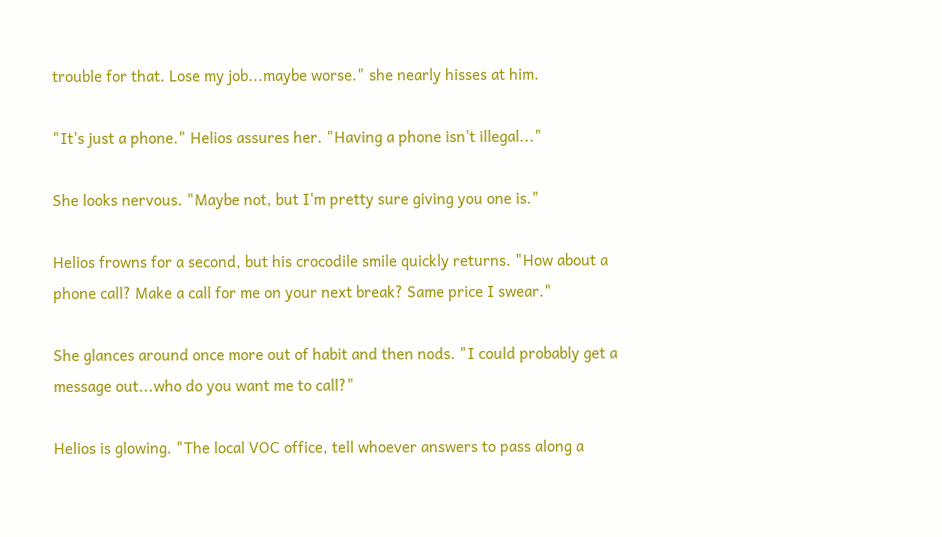trouble for that. Lose my job...maybe worse." she nearly hisses at him.

"It's just a phone." Helios assures her. "Having a phone isn't illegal..."

She looks nervous. "Maybe not, but I'm pretty sure giving you one is."

Helios frowns for a second, but his crocodile smile quickly returns. "How about a phone call? Make a call for me on your next break? Same price I swear."

She glances around once more out of habit and then nods. "I could probably get a message out...who do you want me to call?"

Helios is glowing. "The local VOC office, tell whoever answers to pass along a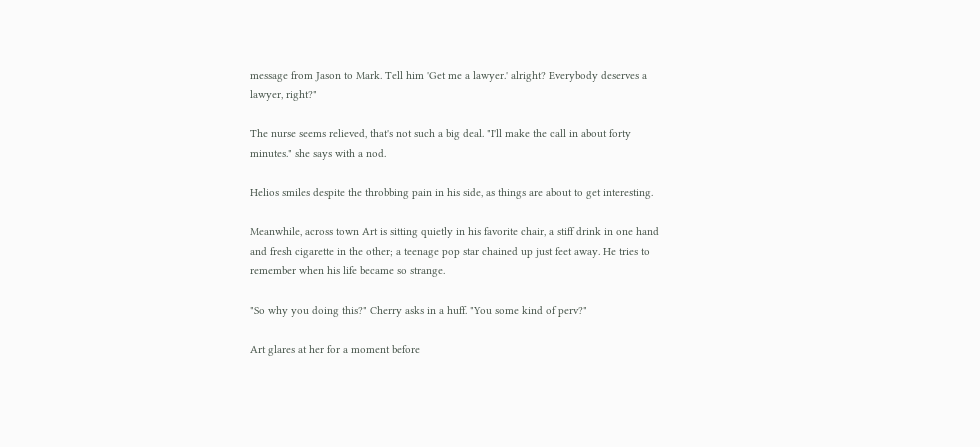message from Jason to Mark. Tell him 'Get me a lawyer.' alright? Everybody deserves a lawyer, right?"

The nurse seems relieved, that's not such a big deal. "I'll make the call in about forty minutes." she says with a nod.

Helios smiles despite the throbbing pain in his side, as things are about to get interesting.

Meanwhile, across town Art is sitting quietly in his favorite chair, a stiff drink in one hand and fresh cigarette in the other; a teenage pop star chained up just feet away. He tries to remember when his life became so strange.

"So why you doing this?" Cherry asks in a huff. "You some kind of perv?"

Art glares at her for a moment before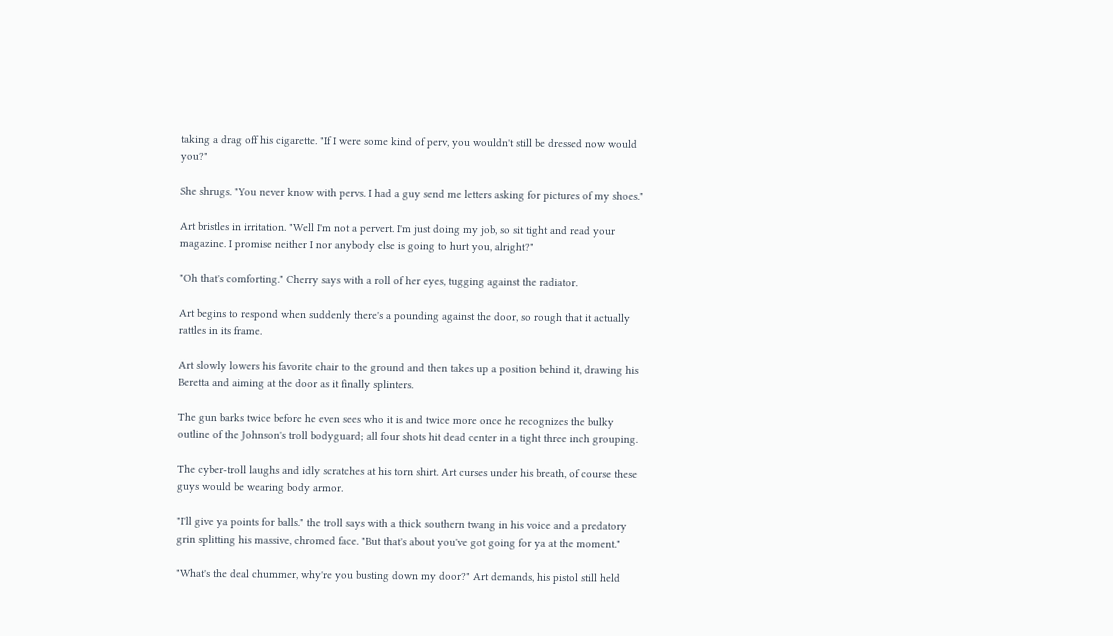taking a drag off his cigarette. "If I were some kind of perv, you wouldn't still be dressed now would you?"

She shrugs. "You never know with pervs. I had a guy send me letters asking for pictures of my shoes."

Art bristles in irritation. "Well I'm not a pervert. I'm just doing my job, so sit tight and read your magazine. I promise neither I nor anybody else is going to hurt you, alright?"

"Oh that's comforting." Cherry says with a roll of her eyes, tugging against the radiator.

Art begins to respond when suddenly there's a pounding against the door, so rough that it actually rattles in its frame.

Art slowly lowers his favorite chair to the ground and then takes up a position behind it, drawing his Beretta and aiming at the door as it finally splinters.

The gun barks twice before he even sees who it is and twice more once he recognizes the bulky outline of the Johnson's troll bodyguard; all four shots hit dead center in a tight three inch grouping.

The cyber-troll laughs and idly scratches at his torn shirt. Art curses under his breath, of course these guys would be wearing body armor.

"I'll give ya points for balls." the troll says with a thick southern twang in his voice and a predatory grin splitting his massive, chromed face. "But that's about you've got going for ya at the moment."

"What's the deal chummer, why're you busting down my door?" Art demands, his pistol still held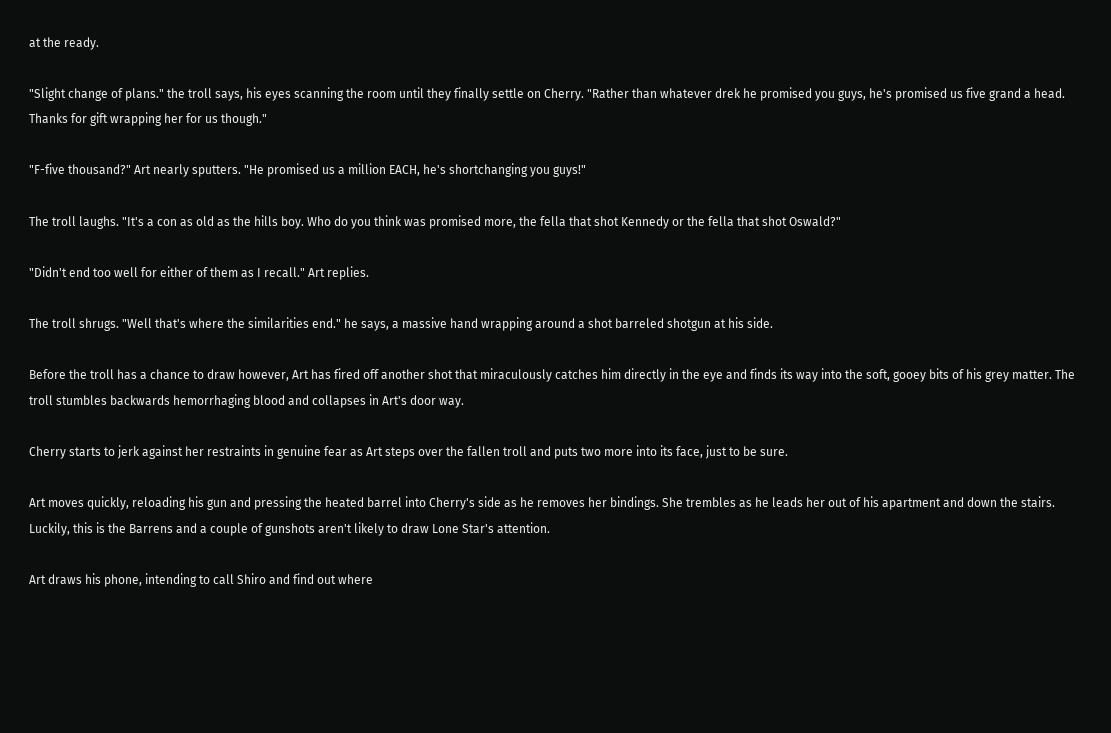at the ready.

"Slight change of plans." the troll says, his eyes scanning the room until they finally settle on Cherry. "Rather than whatever drek he promised you guys, he's promised us five grand a head. Thanks for gift wrapping her for us though."

"F-five thousand?" Art nearly sputters. "He promised us a million EACH, he's shortchanging you guys!"

The troll laughs. "It's a con as old as the hills boy. Who do you think was promised more, the fella that shot Kennedy or the fella that shot Oswald?"

"Didn't end too well for either of them as I recall." Art replies.

The troll shrugs. "Well that's where the similarities end." he says, a massive hand wrapping around a shot barreled shotgun at his side.

Before the troll has a chance to draw however, Art has fired off another shot that miraculously catches him directly in the eye and finds its way into the soft, gooey bits of his grey matter. The troll stumbles backwards hemorrhaging blood and collapses in Art's door way.

Cherry starts to jerk against her restraints in genuine fear as Art steps over the fallen troll and puts two more into its face, just to be sure.

Art moves quickly, reloading his gun and pressing the heated barrel into Cherry's side as he removes her bindings. She trembles as he leads her out of his apartment and down the stairs. Luckily, this is the Barrens and a couple of gunshots aren't likely to draw Lone Star's attention.

Art draws his phone, intending to call Shiro and find out where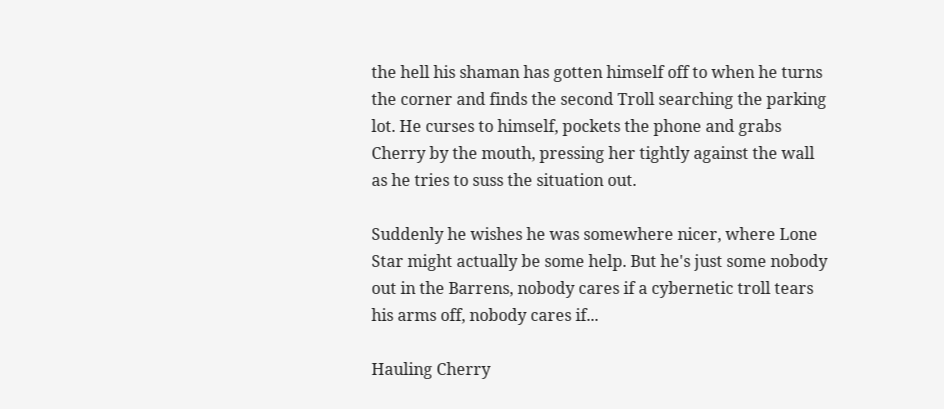the hell his shaman has gotten himself off to when he turns the corner and finds the second Troll searching the parking lot. He curses to himself, pockets the phone and grabs Cherry by the mouth, pressing her tightly against the wall as he tries to suss the situation out.

Suddenly he wishes he was somewhere nicer, where Lone Star might actually be some help. But he's just some nobody out in the Barrens, nobody cares if a cybernetic troll tears his arms off, nobody cares if...

Hauling Cherry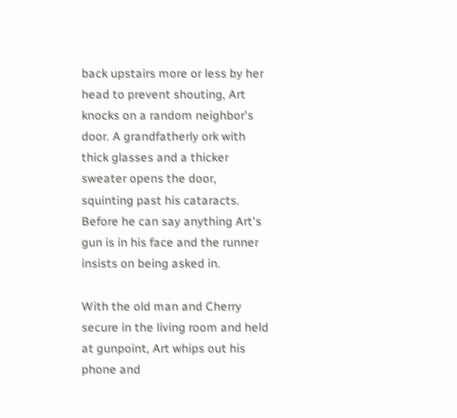back upstairs more or less by her head to prevent shouting, Art knocks on a random neighbor's door. A grandfatherly ork with thick glasses and a thicker sweater opens the door, squinting past his cataracts. Before he can say anything Art's gun is in his face and the runner insists on being asked in.

With the old man and Cherry secure in the living room and held at gunpoint, Art whips out his phone and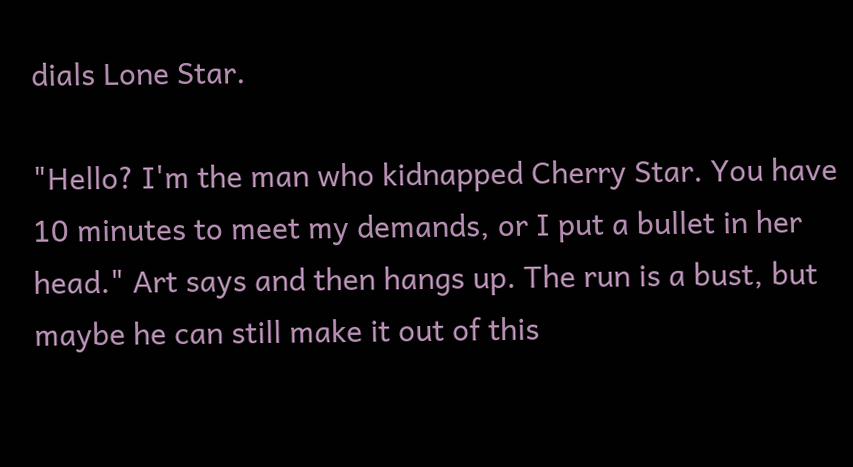dials Lone Star.

"Hello? I'm the man who kidnapped Cherry Star. You have 10 minutes to meet my demands, or I put a bullet in her head." Art says and then hangs up. The run is a bust, but maybe he can still make it out of this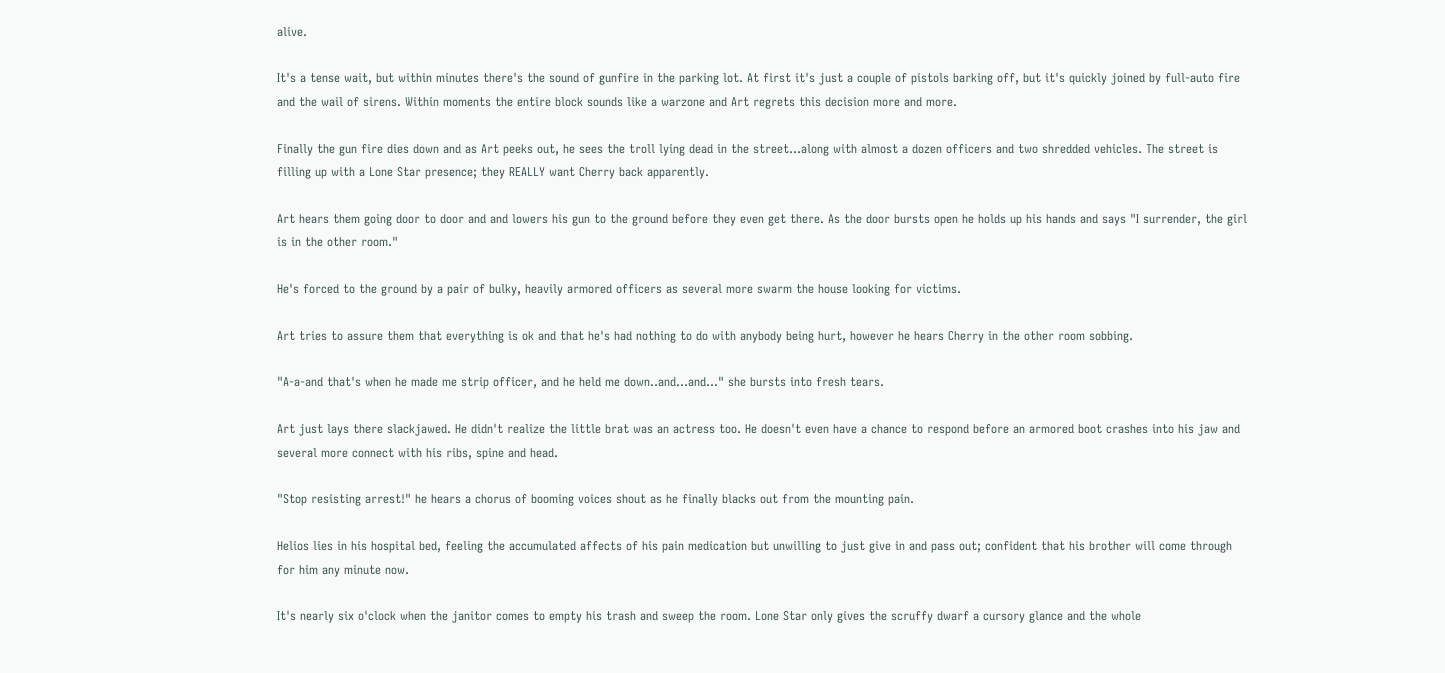alive.

It's a tense wait, but within minutes there's the sound of gunfire in the parking lot. At first it's just a couple of pistols barking off, but it's quickly joined by full-auto fire and the wail of sirens. Within moments the entire block sounds like a warzone and Art regrets this decision more and more.

Finally the gun fire dies down and as Art peeks out, he sees the troll lying dead in the street...along with almost a dozen officers and two shredded vehicles. The street is filling up with a Lone Star presence; they REALLY want Cherry back apparently.

Art hears them going door to door and and lowers his gun to the ground before they even get there. As the door bursts open he holds up his hands and says "I surrender, the girl is in the other room."

He's forced to the ground by a pair of bulky, heavily armored officers as several more swarm the house looking for victims.

Art tries to assure them that everything is ok and that he's had nothing to do with anybody being hurt, however he hears Cherry in the other room sobbing.

"A-a-and that's when he made me strip officer, and he held me down..and...and..." she bursts into fresh tears.

Art just lays there slackjawed. He didn't realize the little brat was an actress too. He doesn't even have a chance to respond before an armored boot crashes into his jaw and several more connect with his ribs, spine and head.

"Stop resisting arrest!" he hears a chorus of booming voices shout as he finally blacks out from the mounting pain.

Helios lies in his hospital bed, feeling the accumulated affects of his pain medication but unwilling to just give in and pass out; confident that his brother will come through for him any minute now.

It's nearly six o'clock when the janitor comes to empty his trash and sweep the room. Lone Star only gives the scruffy dwarf a cursory glance and the whole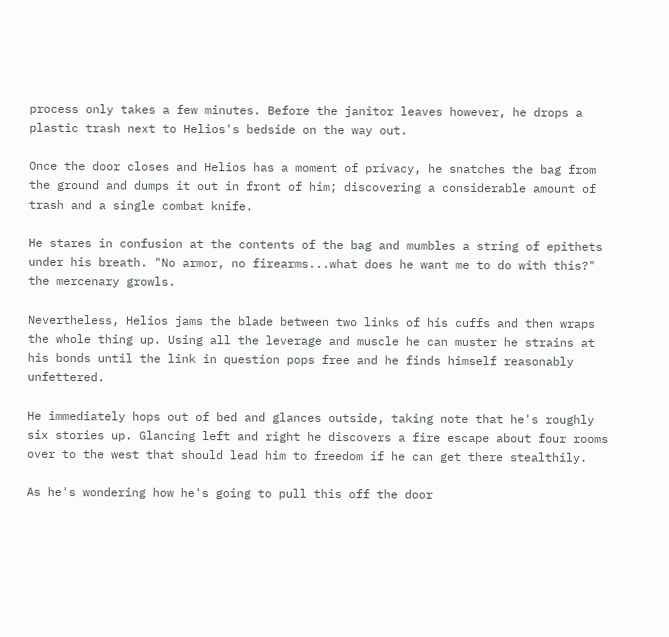process only takes a few minutes. Before the janitor leaves however, he drops a plastic trash next to Helios's bedside on the way out.

Once the door closes and Helios has a moment of privacy, he snatches the bag from the ground and dumps it out in front of him; discovering a considerable amount of trash and a single combat knife.

He stares in confusion at the contents of the bag and mumbles a string of epithets under his breath. "No armor, no firearms...what does he want me to do with this?" the mercenary growls.

Nevertheless, Helios jams the blade between two links of his cuffs and then wraps the whole thing up. Using all the leverage and muscle he can muster he strains at his bonds until the link in question pops free and he finds himself reasonably unfettered.

He immediately hops out of bed and glances outside, taking note that he's roughly six stories up. Glancing left and right he discovers a fire escape about four rooms over to the west that should lead him to freedom if he can get there stealthily.

As he's wondering how he's going to pull this off the door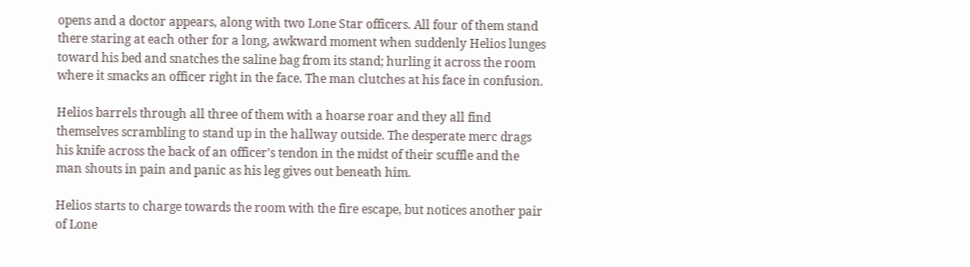opens and a doctor appears, along with two Lone Star officers. All four of them stand there staring at each other for a long, awkward moment when suddenly Helios lunges toward his bed and snatches the saline bag from its stand; hurling it across the room where it smacks an officer right in the face. The man clutches at his face in confusion.

Helios barrels through all three of them with a hoarse roar and they all find themselves scrambling to stand up in the hallway outside. The desperate merc drags his knife across the back of an officer's tendon in the midst of their scuffle and the man shouts in pain and panic as his leg gives out beneath him.

Helios starts to charge towards the room with the fire escape, but notices another pair of Lone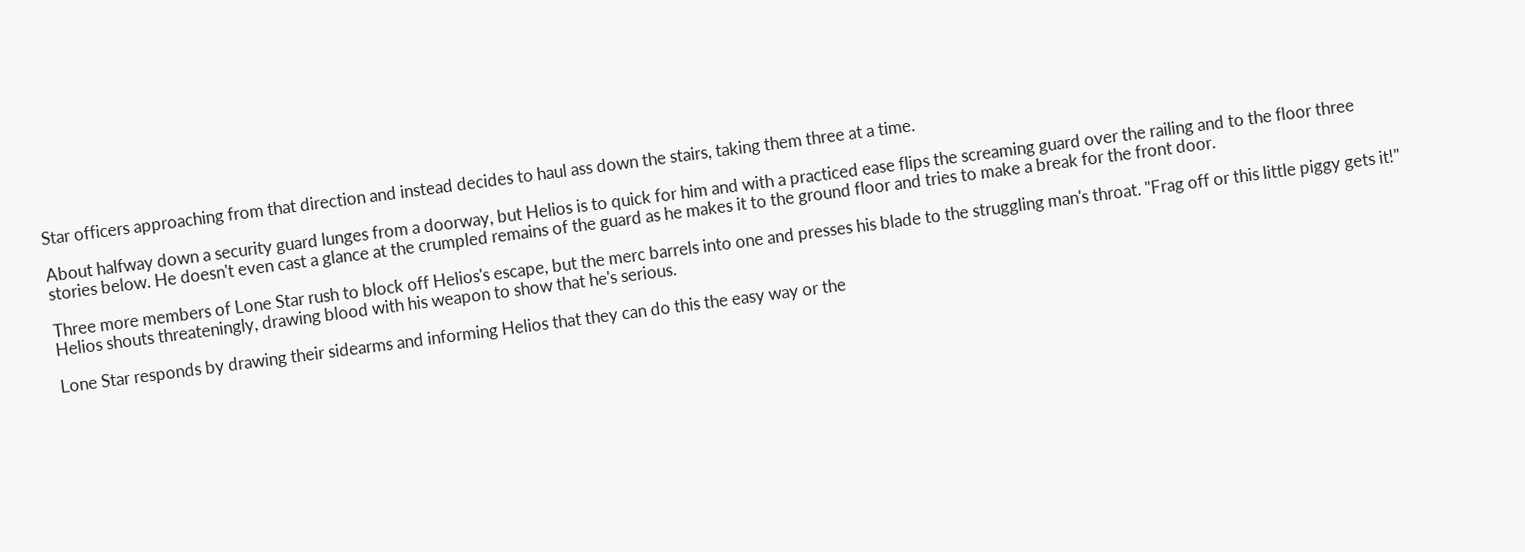Star officers approaching from that direction and instead decides to haul ass down the stairs, taking them three at a time.

About halfway down a security guard lunges from a doorway, but Helios is to quick for him and with a practiced ease flips the screaming guard over the railing and to the floor three stories below. He doesn't even cast a glance at the crumpled remains of the guard as he makes it to the ground floor and tries to make a break for the front door.

Three more members of Lone Star rush to block off Helios's escape, but the merc barrels into one and presses his blade to the struggling man's throat. "Frag off or this little piggy gets it!" Helios shouts threateningly, drawing blood with his weapon to show that he's serious.

Lone Star responds by drawing their sidearms and informing Helios that they can do this the easy way or the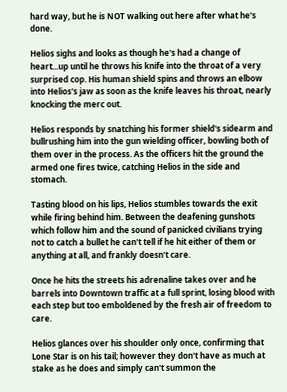hard way, but he is NOT walking out here after what he's done.

Helios sighs and looks as though he's had a change of heart...up until he throws his knife into the throat of a very surprised cop. His human shield spins and throws an elbow into Helios's jaw as soon as the knife leaves his throat, nearly knocking the merc out.

Helios responds by snatching his former shield's sidearm and bullrushing him into the gun wielding officer, bowling both of them over in the process. As the officers hit the ground the armed one fires twice, catching Helios in the side and stomach.

Tasting blood on his lips, Helios stumbles towards the exit while firing behind him. Between the deafening gunshots which follow him and the sound of panicked civilians trying not to catch a bullet he can't tell if he hit either of them or anything at all, and frankly doesn't care.

Once he hits the streets his adrenaline takes over and he barrels into Downtown traffic at a full sprint, losing blood with each step but too emboldened by the fresh air of freedom to care.

Helios glances over his shoulder only once, confirming that Lone Star is on his tail; however they don't have as much at stake as he does and simply can't summon the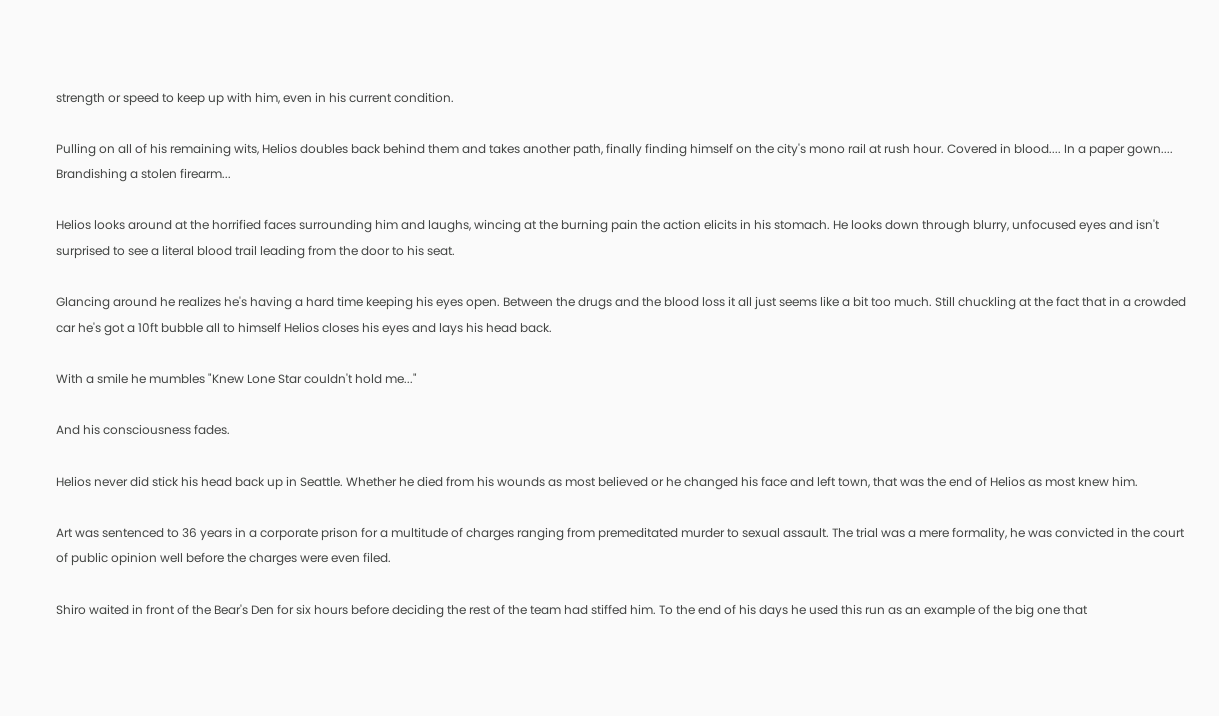strength or speed to keep up with him, even in his current condition.

Pulling on all of his remaining wits, Helios doubles back behind them and takes another path, finally finding himself on the city's mono rail at rush hour. Covered in blood.... In a paper gown.... Brandishing a stolen firearm...

Helios looks around at the horrified faces surrounding him and laughs, wincing at the burning pain the action elicits in his stomach. He looks down through blurry, unfocused eyes and isn't surprised to see a literal blood trail leading from the door to his seat.

Glancing around he realizes he's having a hard time keeping his eyes open. Between the drugs and the blood loss it all just seems like a bit too much. Still chuckling at the fact that in a crowded car he's got a 10ft bubble all to himself Helios closes his eyes and lays his head back.

With a smile he mumbles "Knew Lone Star couldn't hold me..."

And his consciousness fades.

Helios never did stick his head back up in Seattle. Whether he died from his wounds as most believed or he changed his face and left town, that was the end of Helios as most knew him.

Art was sentenced to 36 years in a corporate prison for a multitude of charges ranging from premeditated murder to sexual assault. The trial was a mere formality, he was convicted in the court of public opinion well before the charges were even filed.

Shiro waited in front of the Bear's Den for six hours before deciding the rest of the team had stiffed him. To the end of his days he used this run as an example of the big one that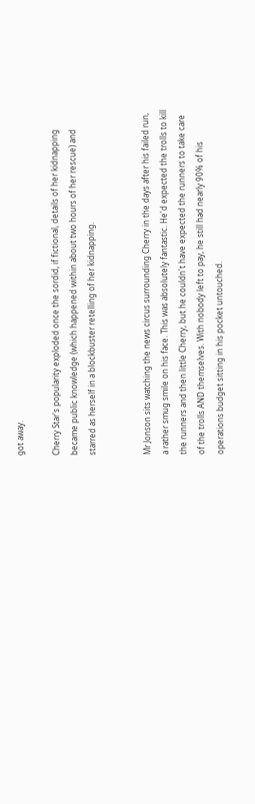got away.

Cherry Star's popularity exploded once the sordid, if fictional, details of her kidnapping became public knowledge (which happened within about two hours of her rescue) and starred as herself in a blockbuster retelling of her kidnapping.


Mr Jonson sits watching the news circus surrounding Cherry in the days after his failed run, a rather smug smile on his face. This was absolutely fantastic. He'd expected the trolls to kill the runners and then little Cherry, but he couldn't have expected the runners to take care of the trolls AND themselves. With nobody left to pay, he still had nearly 90% of his operations budget sitting in his pocket untouched.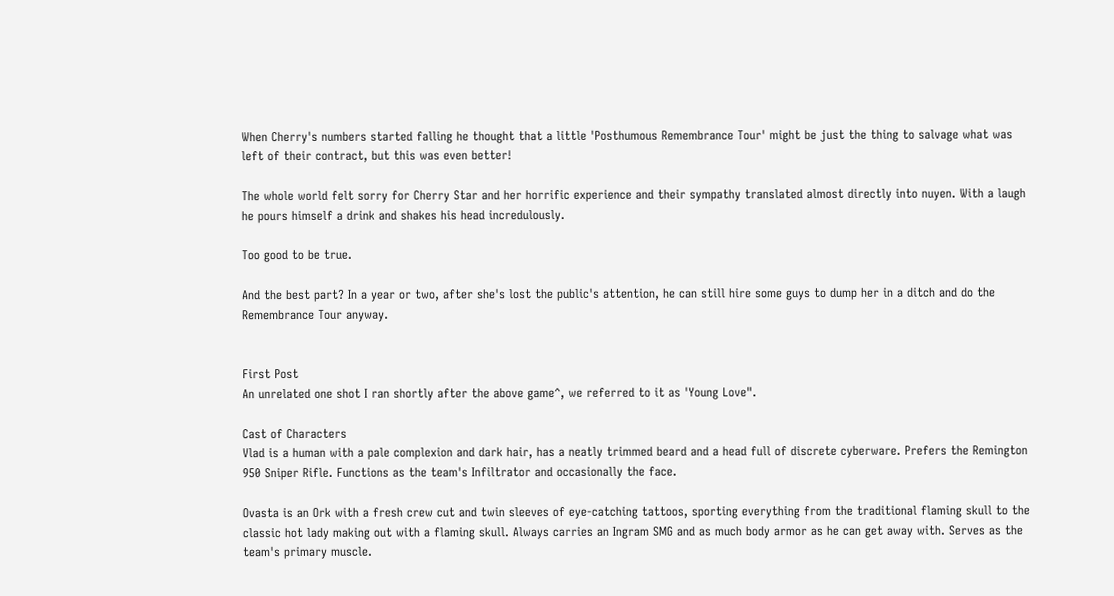When Cherry's numbers started falling he thought that a little 'Posthumous Remembrance Tour' might be just the thing to salvage what was left of their contract, but this was even better!

The whole world felt sorry for Cherry Star and her horrific experience and their sympathy translated almost directly into nuyen. With a laugh he pours himself a drink and shakes his head incredulously.

Too good to be true.

And the best part? In a year or two, after she's lost the public's attention, he can still hire some guys to dump her in a ditch and do the Remembrance Tour anyway.


First Post
An unrelated one shot I ran shortly after the above game^, we referred to it as 'Young Love".

Cast of Characters
Vlad is a human with a pale complexion and dark hair, has a neatly trimmed beard and a head full of discrete cyberware. Prefers the Remington 950 Sniper Rifle. Functions as the team's Infiltrator and occasionally the face.

Ovasta is an Ork with a fresh crew cut and twin sleeves of eye-catching tattoos, sporting everything from the traditional flaming skull to the classic hot lady making out with a flaming skull. Always carries an Ingram SMG and as much body armor as he can get away with. Serves as the team's primary muscle.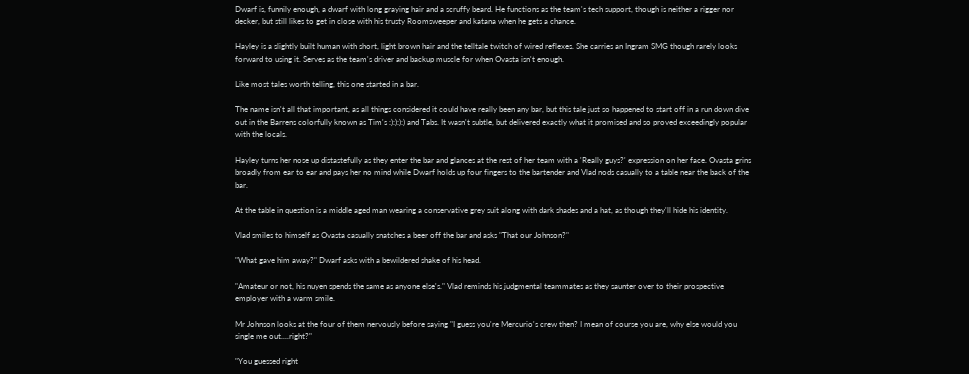Dwarf is, funnily enough, a dwarf with long graying hair and a scruffy beard. He functions as the team's tech support, though is neither a rigger nor decker, but still likes to get in close with his trusty Roomsweeper and katana when he gets a chance.

Hayley is a slightly built human with short, light brown hair and the telltale twitch of wired reflexes. She carries an Ingram SMG though rarely looks forward to using it. Serves as the team's driver and backup muscle for when Ovasta isn't enough.

Like most tales worth telling, this one started in a bar.

The name isn't all that important, as all things considered it could have really been any bar, but this tale just so happened to start off in a run down dive out in the Barrens colorfully known as Tim's :):):):) and Tabs. It wasn't subtle, but delivered exactly what it promised and so proved exceedingly popular with the locals.

Hayley turns her nose up distastefully as they enter the bar and glances at the rest of her team with a 'Really guys?' expression on her face. Ovasta grins broadly from ear to ear and pays her no mind while Dwarf holds up four fingers to the bartender and Vlad nods casually to a table near the back of the bar.

At the table in question is a middle aged man wearing a conservative grey suit along with dark shades and a hat, as though they'll hide his identity.

Vlad smiles to himself as Ovasta casually snatches a beer off the bar and asks "That our Johnson?"

"What gave him away?" Dwarf asks with a bewildered shake of his head.

"Amateur or not, his nuyen spends the same as anyone else's." Vlad reminds his judgmental teammates as they saunter over to their prospective employer with a warm smile.

Mr Johnson looks at the four of them nervously before saying "I guess you're Mercurio's crew then? I mean of course you are, why else would you single me out....right?"

"You guessed right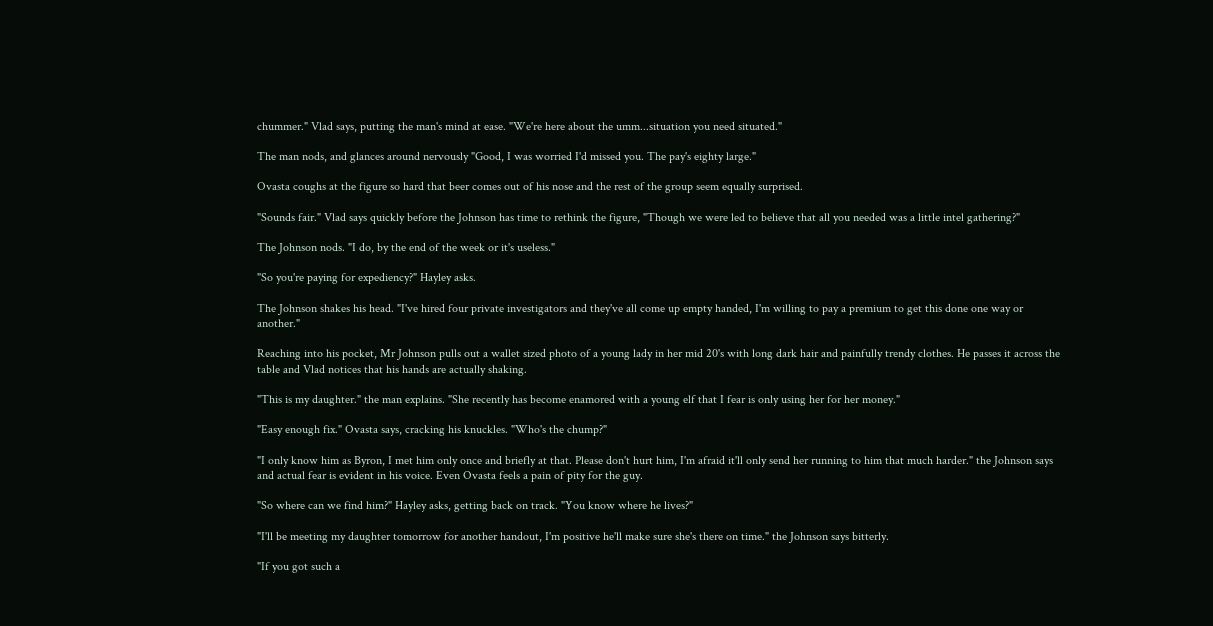chummer." Vlad says, putting the man's mind at ease. "We're here about the umm...situation you need situated."

The man nods, and glances around nervously "Good, I was worried I'd missed you. The pay's eighty large."

Ovasta coughs at the figure so hard that beer comes out of his nose and the rest of the group seem equally surprised.

"Sounds fair." Vlad says quickly before the Johnson has time to rethink the figure, "Though we were led to believe that all you needed was a little intel gathering?"

The Johnson nods. "I do, by the end of the week or it's useless."

"So you're paying for expediency?" Hayley asks.

The Johnson shakes his head. "I've hired four private investigators and they've all come up empty handed, I'm willing to pay a premium to get this done one way or another."

Reaching into his pocket, Mr Johnson pulls out a wallet sized photo of a young lady in her mid 20's with long dark hair and painfully trendy clothes. He passes it across the table and Vlad notices that his hands are actually shaking.

"This is my daughter." the man explains. "She recently has become enamored with a young elf that I fear is only using her for her money."

"Easy enough fix." Ovasta says, cracking his knuckles. "Who's the chump?"

"I only know him as Byron, I met him only once and briefly at that. Please don't hurt him, I'm afraid it'll only send her running to him that much harder." the Johnson says and actual fear is evident in his voice. Even Ovasta feels a pain of pity for the guy.

"So where can we find him?" Hayley asks, getting back on track. "You know where he lives?"

"I'll be meeting my daughter tomorrow for another handout, I'm positive he'll make sure she's there on time." the Johnson says bitterly.

"If you got such a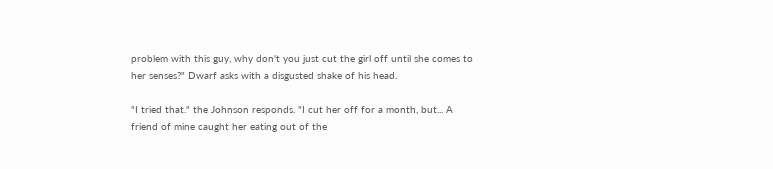problem with this guy, why don't you just cut the girl off until she comes to her senses?" Dwarf asks with a disgusted shake of his head.

"I tried that." the Johnson responds. "I cut her off for a month, but... A friend of mine caught her eating out of the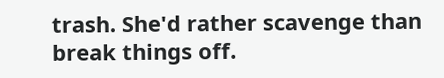trash. She'd rather scavenge than break things off.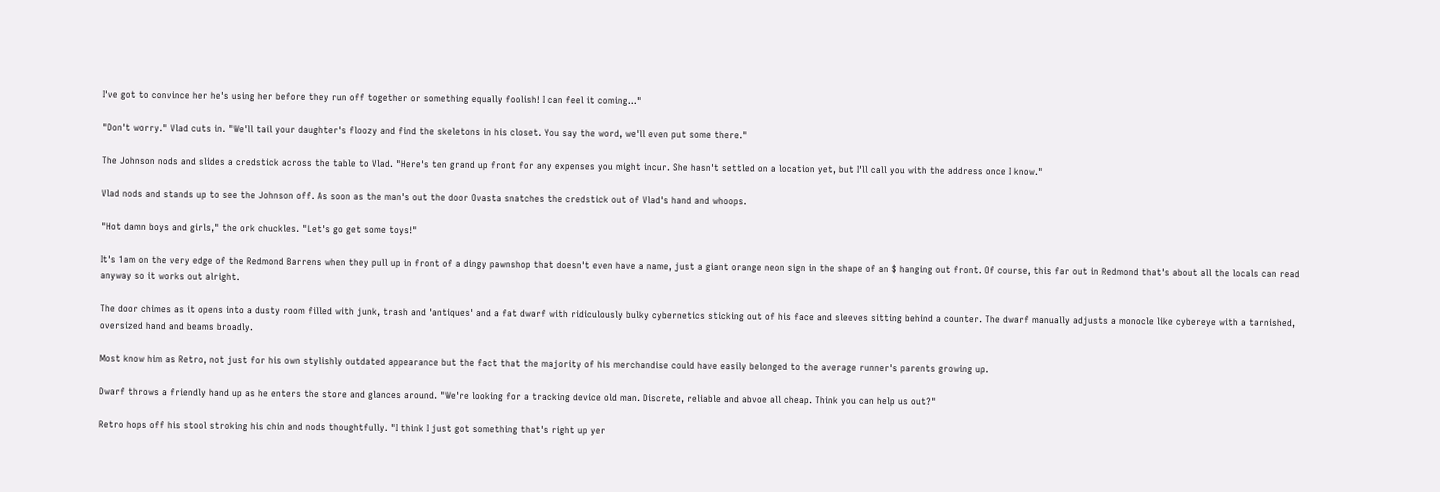I've got to convince her he's using her before they run off together or something equally foolish! I can feel it coming..."

"Don't worry." Vlad cuts in. "We'll tail your daughter's floozy and find the skeletons in his closet. You say the word, we'll even put some there."

The Johnson nods and slides a credstick across the table to Vlad. "Here's ten grand up front for any expenses you might incur. She hasn't settled on a location yet, but I'll call you with the address once I know."

Vlad nods and stands up to see the Johnson off. As soon as the man's out the door Ovasta snatches the credstick out of Vlad's hand and whoops.

"Hot damn boys and girls," the ork chuckles. "Let's go get some toys!"

It's 1am on the very edge of the Redmond Barrens when they pull up in front of a dingy pawnshop that doesn't even have a name, just a giant orange neon sign in the shape of an $ hanging out front. Of course, this far out in Redmond that's about all the locals can read anyway so it works out alright.

The door chimes as it opens into a dusty room filled with junk, trash and 'antiques' and a fat dwarf with ridiculously bulky cybernetics sticking out of his face and sleeves sitting behind a counter. The dwarf manually adjusts a monocle like cybereye with a tarnished, oversized hand and beams broadly.

Most know him as Retro, not just for his own stylishly outdated appearance but the fact that the majority of his merchandise could have easily belonged to the average runner's parents growing up.

Dwarf throws a friendly hand up as he enters the store and glances around. "We're looking for a tracking device old man. Discrete, reliable and abvoe all cheap. Think you can help us out?"

Retro hops off his stool stroking his chin and nods thoughtfully. "I think I just got something that's right up yer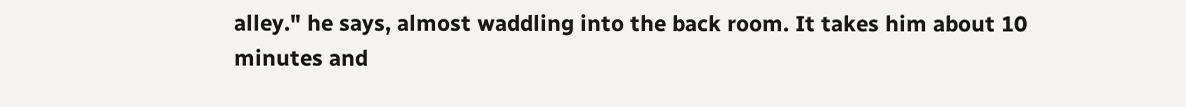alley." he says, almost waddling into the back room. It takes him about 10 minutes and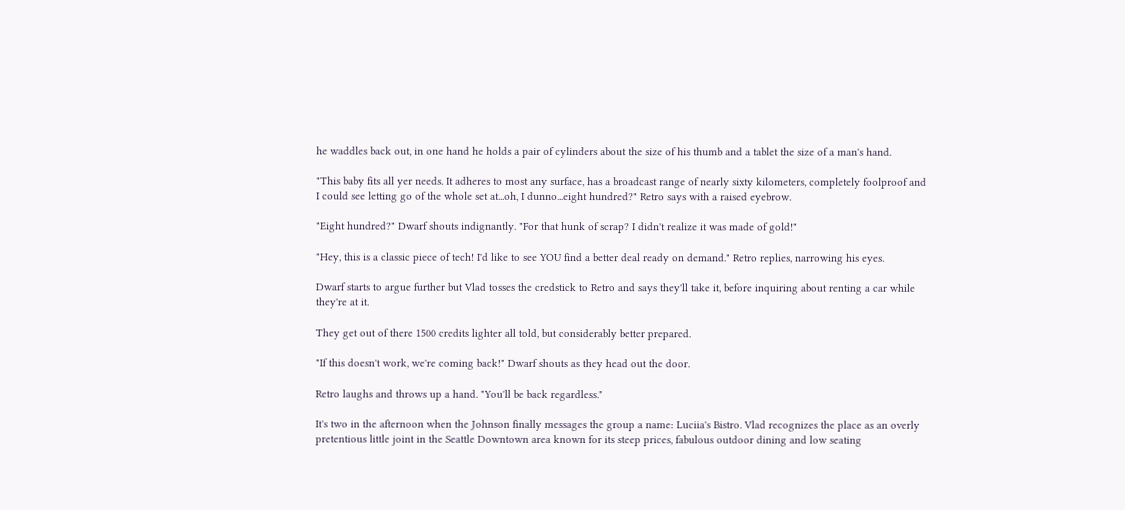he waddles back out, in one hand he holds a pair of cylinders about the size of his thumb and a tablet the size of a man's hand.

"This baby fits all yer needs. It adheres to most any surface, has a broadcast range of nearly sixty kilometers, completely foolproof and I could see letting go of the whole set at...oh, I dunno...eight hundred?" Retro says with a raised eyebrow.

"Eight hundred?" Dwarf shouts indignantly. "For that hunk of scrap? I didn't realize it was made of gold!"

"Hey, this is a classic piece of tech! I'd like to see YOU find a better deal ready on demand." Retro replies, narrowing his eyes.

Dwarf starts to argue further but Vlad tosses the credstick to Retro and says they'll take it, before inquiring about renting a car while they're at it.

They get out of there 1500 credits lighter all told, but considerably better prepared.

"If this doesn't work, we're coming back!" Dwarf shouts as they head out the door.

Retro laughs and throws up a hand. "You'll be back regardless."

It's two in the afternoon when the Johnson finally messages the group a name: Luciia's Bistro. Vlad recognizes the place as an overly pretentious little joint in the Seattle Downtown area known for its steep prices, fabulous outdoor dining and low seating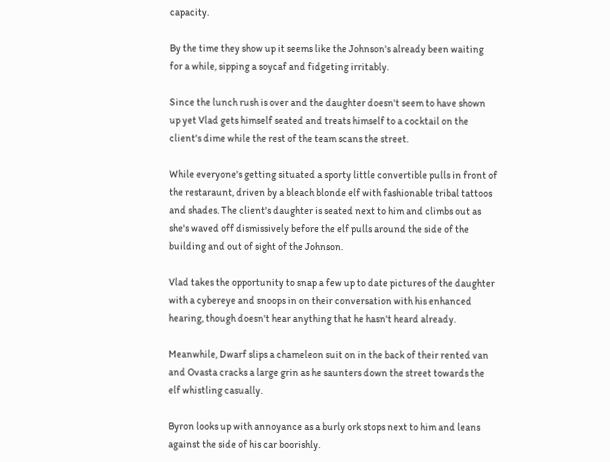capacity.

By the time they show up it seems like the Johnson's already been waiting for a while, sipping a soycaf and fidgeting irritably.

Since the lunch rush is over and the daughter doesn't seem to have shown up yet Vlad gets himself seated and treats himself to a cocktail on the client's dime while the rest of the team scans the street.

While everyone's getting situated a sporty little convertible pulls in front of the restaraunt, driven by a bleach blonde elf with fashionable tribal tattoos and shades. The client's daughter is seated next to him and climbs out as she's waved off dismissively before the elf pulls around the side of the building and out of sight of the Johnson.

Vlad takes the opportunity to snap a few up to date pictures of the daughter with a cybereye and snoops in on their conversation with his enhanced hearing, though doesn't hear anything that he hasn't heard already.

Meanwhile, Dwarf slips a chameleon suit on in the back of their rented van and Ovasta cracks a large grin as he saunters down the street towards the elf whistling casually.

Byron looks up with annoyance as a burly ork stops next to him and leans against the side of his car boorishly.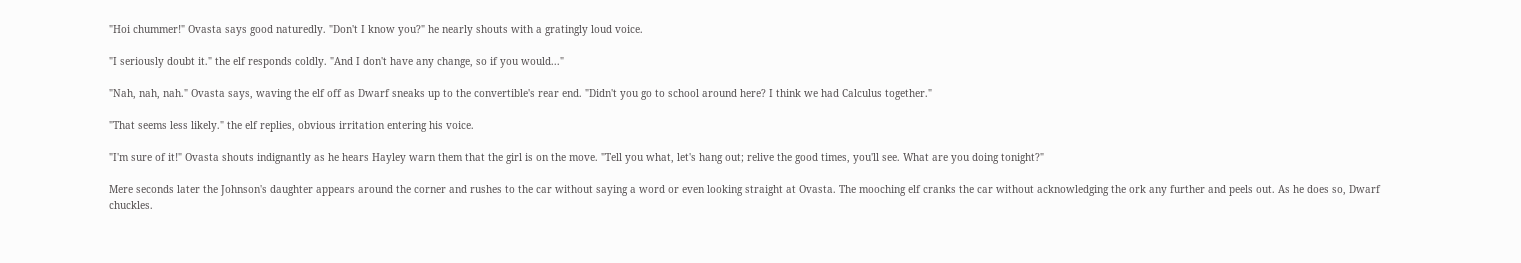"Hoi chummer!" Ovasta says good naturedly. "Don't I know you?" he nearly shouts with a gratingly loud voice.

"I seriously doubt it." the elf responds coldly. "And I don't have any change, so if you would..."

"Nah, nah, nah." Ovasta says, waving the elf off as Dwarf sneaks up to the convertible's rear end. "Didn't you go to school around here? I think we had Calculus together."

"That seems less likely." the elf replies, obvious irritation entering his voice.

"I'm sure of it!" Ovasta shouts indignantly as he hears Hayley warn them that the girl is on the move. "Tell you what, let's hang out; relive the good times, you'll see. What are you doing tonight?"

Mere seconds later the Johnson's daughter appears around the corner and rushes to the car without saying a word or even looking straight at Ovasta. The mooching elf cranks the car without acknowledging the ork any further and peels out. As he does so, Dwarf chuckles.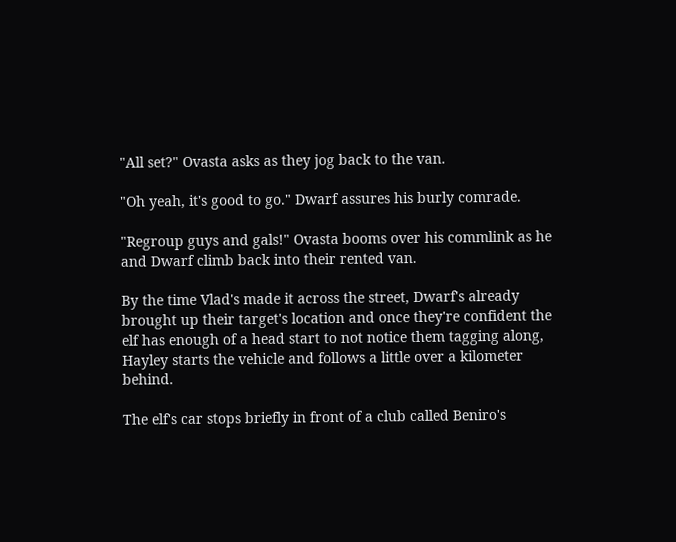"All set?" Ovasta asks as they jog back to the van.

"Oh yeah, it's good to go." Dwarf assures his burly comrade.

"Regroup guys and gals!" Ovasta booms over his commlink as he and Dwarf climb back into their rented van.

By the time Vlad's made it across the street, Dwarf's already brought up their target's location and once they're confident the elf has enough of a head start to not notice them tagging along, Hayley starts the vehicle and follows a little over a kilometer behind.

The elf's car stops briefly in front of a club called Beniro's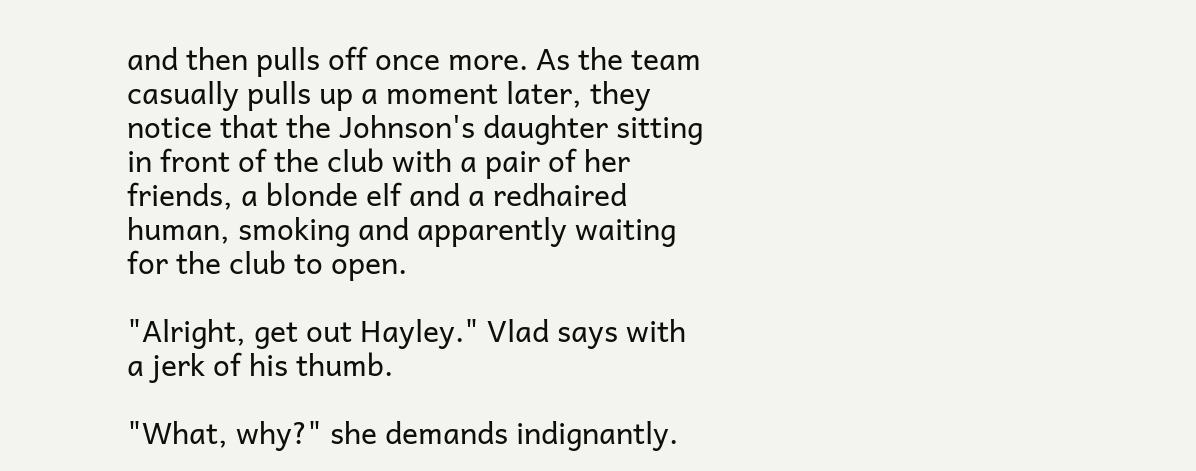and then pulls off once more. As the team casually pulls up a moment later, they notice that the Johnson's daughter sitting in front of the club with a pair of her friends, a blonde elf and a redhaired human, smoking and apparently waiting for the club to open.

"Alright, get out Hayley." Vlad says with a jerk of his thumb.

"What, why?" she demands indignantly.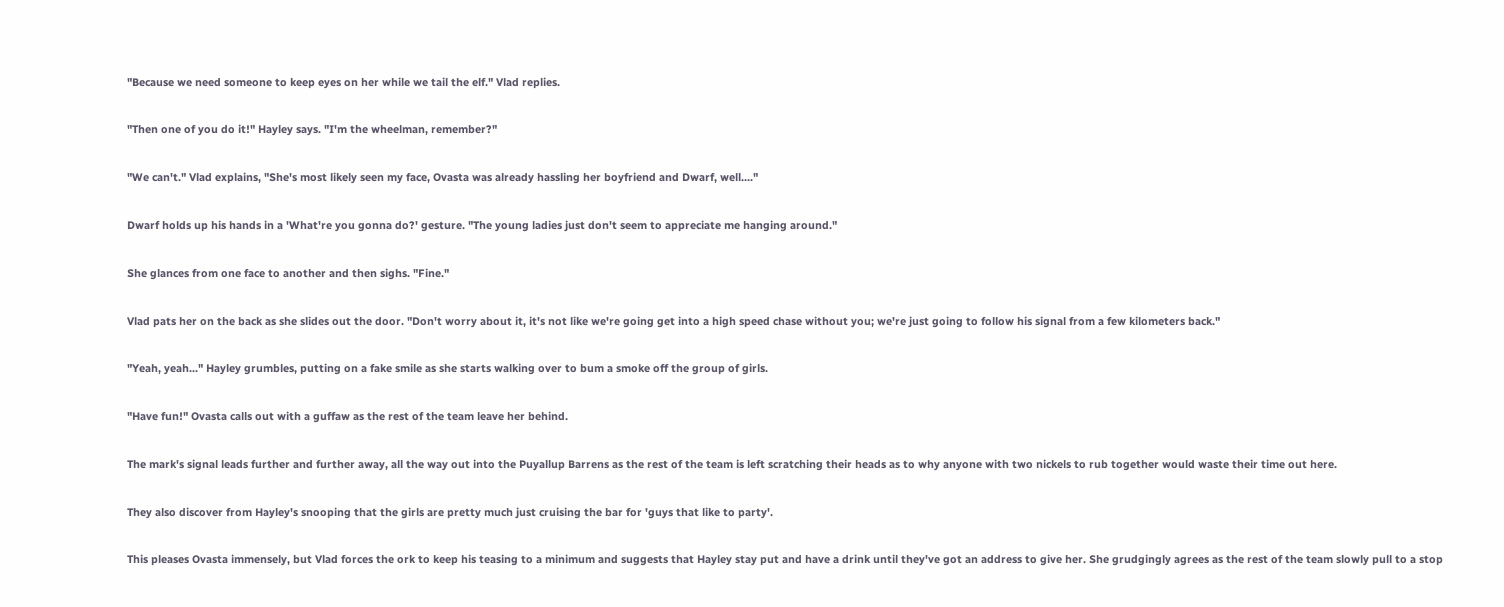"Because we need someone to keep eyes on her while we tail the elf." Vlad replies.

"Then one of you do it!" Hayley says. "I'm the wheelman, remember?"

"We can't." Vlad explains, "She's most likely seen my face, Ovasta was already hassling her boyfriend and Dwarf, well...."

Dwarf holds up his hands in a 'What're you gonna do?' gesture. "The young ladies just don't seem to appreciate me hanging around."

She glances from one face to another and then sighs. "Fine."

Vlad pats her on the back as she slides out the door. "Don't worry about it, it's not like we're going get into a high speed chase without you; we're just going to follow his signal from a few kilometers back."

"Yeah, yeah..." Hayley grumbles, putting on a fake smile as she starts walking over to bum a smoke off the group of girls.

"Have fun!" Ovasta calls out with a guffaw as the rest of the team leave her behind.

The mark's signal leads further and further away, all the way out into the Puyallup Barrens as the rest of the team is left scratching their heads as to why anyone with two nickels to rub together would waste their time out here.

They also discover from Hayley's snooping that the girls are pretty much just cruising the bar for 'guys that like to party'.

This pleases Ovasta immensely, but Vlad forces the ork to keep his teasing to a minimum and suggests that Hayley stay put and have a drink until they've got an address to give her. She grudgingly agrees as the rest of the team slowly pull to a stop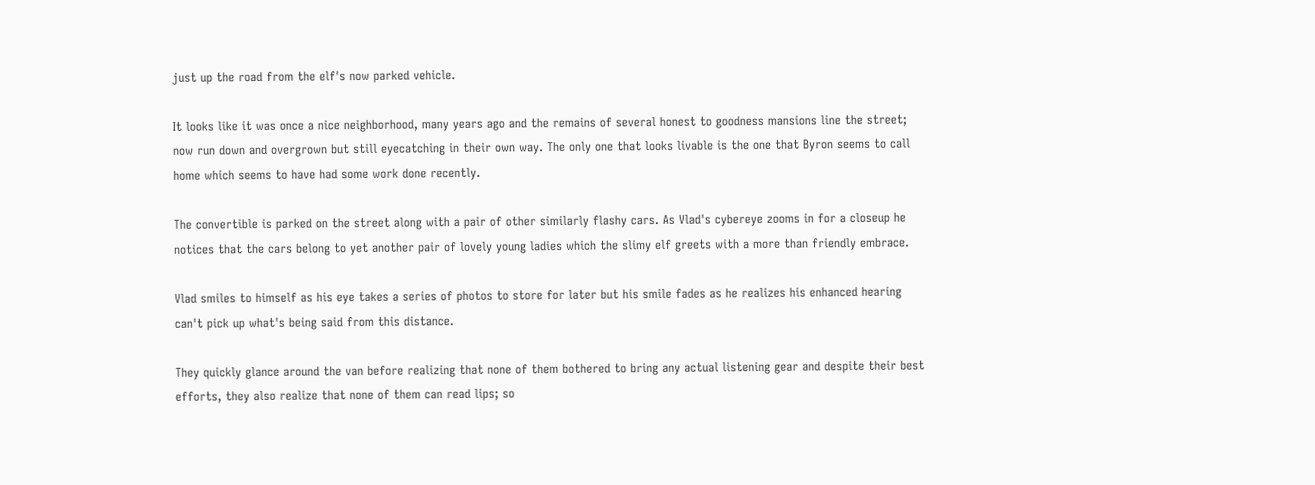just up the road from the elf's now parked vehicle.

It looks like it was once a nice neighborhood, many years ago and the remains of several honest to goodness mansions line the street; now run down and overgrown but still eyecatching in their own way. The only one that looks livable is the one that Byron seems to call home which seems to have had some work done recently.

The convertible is parked on the street along with a pair of other similarly flashy cars. As Vlad's cybereye zooms in for a closeup he notices that the cars belong to yet another pair of lovely young ladies which the slimy elf greets with a more than friendly embrace.

Vlad smiles to himself as his eye takes a series of photos to store for later but his smile fades as he realizes his enhanced hearing can't pick up what's being said from this distance.

They quickly glance around the van before realizing that none of them bothered to bring any actual listening gear and despite their best efforts, they also realize that none of them can read lips; so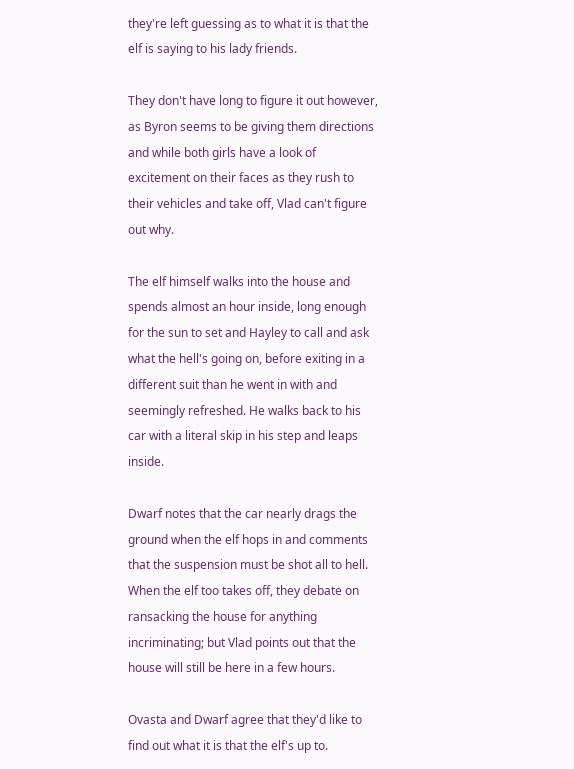they're left guessing as to what it is that the elf is saying to his lady friends.

They don't have long to figure it out however, as Byron seems to be giving them directions and while both girls have a look of excitement on their faces as they rush to their vehicles and take off, Vlad can't figure out why.

The elf himself walks into the house and spends almost an hour inside, long enough for the sun to set and Hayley to call and ask what the hell's going on, before exiting in a different suit than he went in with and seemingly refreshed. He walks back to his car with a literal skip in his step and leaps inside.

Dwarf notes that the car nearly drags the ground when the elf hops in and comments that the suspension must be shot all to hell. When the elf too takes off, they debate on ransacking the house for anything incriminating; but Vlad points out that the house will still be here in a few hours.

Ovasta and Dwarf agree that they'd like to find out what it is that the elf's up to.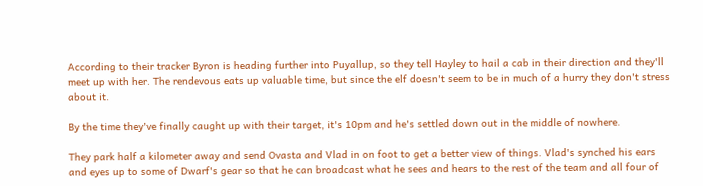According to their tracker Byron is heading further into Puyallup, so they tell Hayley to hail a cab in their direction and they'll meet up with her. The rendevous eats up valuable time, but since the elf doesn't seem to be in much of a hurry they don't stress about it.

By the time they've finally caught up with their target, it's 10pm and he's settled down out in the middle of nowhere.

They park half a kilometer away and send Ovasta and Vlad in on foot to get a better view of things. Vlad's synched his ears and eyes up to some of Dwarf's gear so that he can broadcast what he sees and hears to the rest of the team and all four of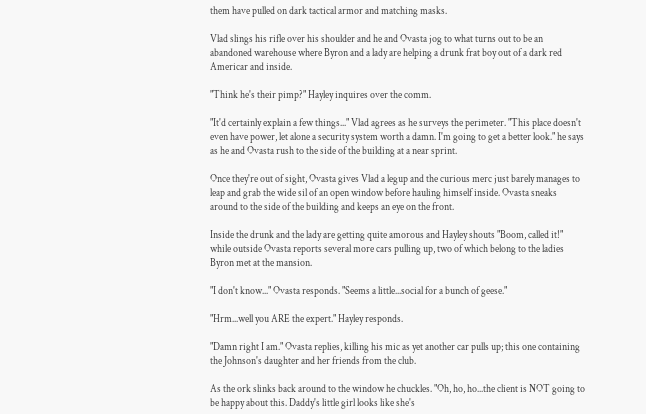them have pulled on dark tactical armor and matching masks.

Vlad slings his rifle over his shoulder and he and Ovasta jog to what turns out to be an abandoned warehouse where Byron and a lady are helping a drunk frat boy out of a dark red Americar and inside.

"Think he's their pimp?" Hayley inquires over the comm.

"It'd certainly explain a few things..." Vlad agrees as he surveys the perimeter. "This place doesn't even have power, let alone a security system worth a damn. I'm going to get a better look." he says as he and Ovasta rush to the side of the building at a near sprint.

Once they're out of sight, Ovasta gives Vlad a legup and the curious merc just barely manages to leap and grab the wide sil of an open window before hauling himself inside. Ovasta sneaks around to the side of the building and keeps an eye on the front.

Inside the drunk and the lady are getting quite amorous and Hayley shouts "Boom, called it!" while outside Ovasta reports several more cars pulling up, two of which belong to the ladies Byron met at the mansion.

"I don't know..." Ovasta responds. "Seems a little...social for a bunch of geese."

"Hrm...well you ARE the expert." Hayley responds.

"Damn right I am." Ovasta replies, killing his mic as yet another car pulls up; this one containing the Johnson's daughter and her friends from the club.

As the ork slinks back around to the window he chuckles. "Oh, ho, ho...the client is NOT going to be happy about this. Daddy's little girl looks like she's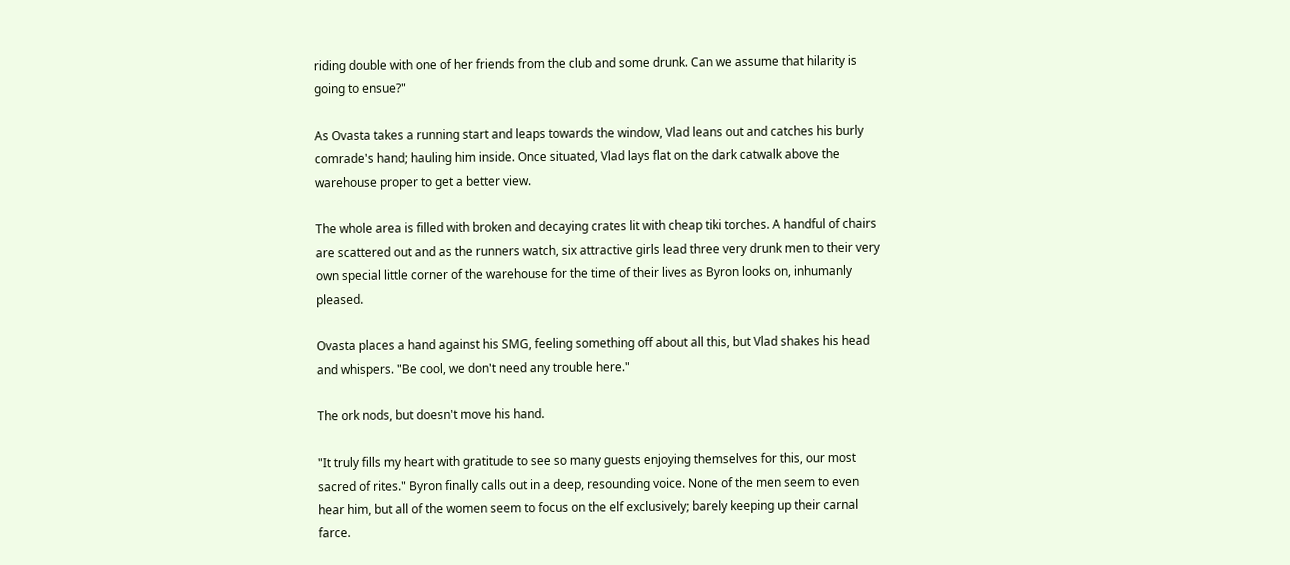riding double with one of her friends from the club and some drunk. Can we assume that hilarity is going to ensue?"

As Ovasta takes a running start and leaps towards the window, Vlad leans out and catches his burly comrade's hand; hauling him inside. Once situated, Vlad lays flat on the dark catwalk above the warehouse proper to get a better view.

The whole area is filled with broken and decaying crates lit with cheap tiki torches. A handful of chairs are scattered out and as the runners watch, six attractive girls lead three very drunk men to their very own special little corner of the warehouse for the time of their lives as Byron looks on, inhumanly pleased.

Ovasta places a hand against his SMG, feeling something off about all this, but Vlad shakes his head and whispers. "Be cool, we don't need any trouble here."

The ork nods, but doesn't move his hand.

"It truly fills my heart with gratitude to see so many guests enjoying themselves for this, our most sacred of rites." Byron finally calls out in a deep, resounding voice. None of the men seem to even hear him, but all of the women seem to focus on the elf exclusively; barely keeping up their carnal farce.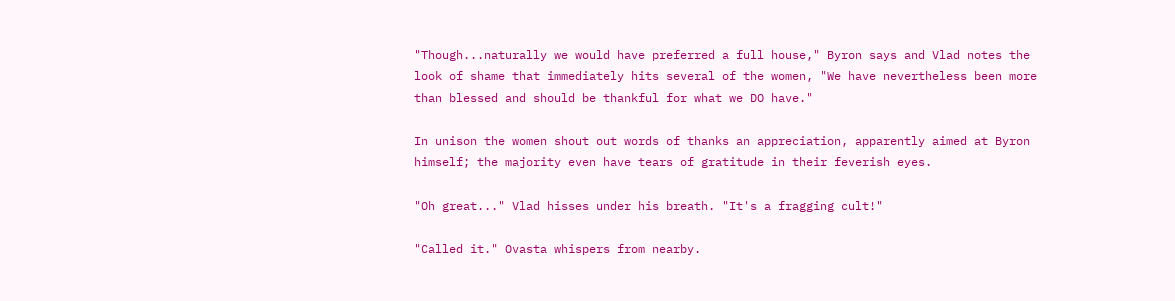"Though...naturally we would have preferred a full house," Byron says and Vlad notes the look of shame that immediately hits several of the women, "We have nevertheless been more than blessed and should be thankful for what we DO have."

In unison the women shout out words of thanks an appreciation, apparently aimed at Byron himself; the majority even have tears of gratitude in their feverish eyes.

"Oh great..." Vlad hisses under his breath. "It's a fragging cult!"

"Called it." Ovasta whispers from nearby.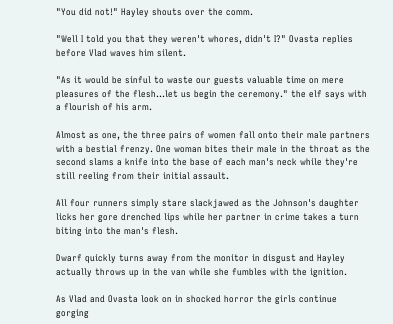"You did not!" Hayley shouts over the comm.

"Well I told you that they weren't whores, didn't I?" Ovasta replies before Vlad waves him silent.

"As it would be sinful to waste our guests valuable time on mere pleasures of the flesh...let us begin the ceremony." the elf says with a flourish of his arm.

Almost as one, the three pairs of women fall onto their male partners with a bestial frenzy. One woman bites their male in the throat as the second slams a knife into the base of each man's neck while they're still reeling from their initial assault.

All four runners simply stare slackjawed as the Johnson's daughter licks her gore drenched lips while her partner in crime takes a turn biting into the man's flesh.

Dwarf quickly turns away from the monitor in disgust and Hayley actually throws up in the van while she fumbles with the ignition.

As Vlad and Ovasta look on in shocked horror the girls continue gorging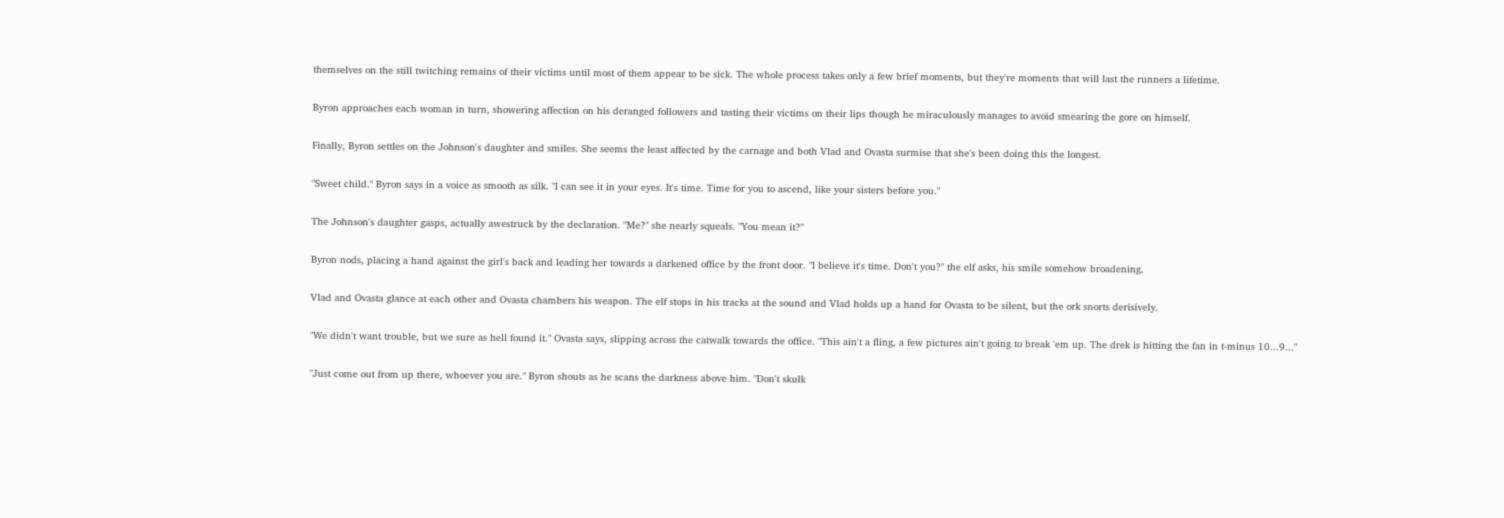themselves on the still twitching remains of their victims until most of them appear to be sick. The whole process takes only a few brief moments, but they're moments that will last the runners a lifetime.

Byron approaches each woman in turn, showering affection on his deranged followers and tasting their victims on their lips though he miraculously manages to avoid smearing the gore on himself.

Finally, Byron settles on the Johnson's daughter and smiles. She seems the least affected by the carnage and both Vlad and Ovasta surmise that she's been doing this the longest.

"Sweet child." Byron says in a voice as smooth as silk. "I can see it in your eyes. It's time. Time for you to ascend, like your sisters before you."

The Johnson's daughter gasps, actually awestruck by the declaration. "Me?" she nearly squeals. "You mean it?"

Byron nods, placing a hand against the girl's back and leading her towards a darkened office by the front door. "I believe it's time. Don't you?" the elf asks, his smile somehow broadening.

Vlad and Ovasta glance at each other and Ovasta chambers his weapon. The elf stops in his tracks at the sound and Vlad holds up a hand for Ovasta to be silent, but the ork snorts derisively.

"We didn't want trouble, but we sure as hell found it." Ovasta says, slipping across the catwalk towards the office. "This ain't a fling, a few pictures ain't going to break 'em up. The drek is hitting the fan in t-minus 10...9..."

"Just come out from up there, whoever you are." Byron shouts as he scans the darkness above him. "Don't skulk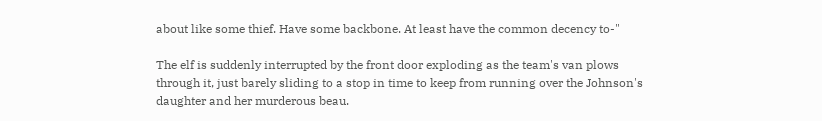about like some thief. Have some backbone. At least have the common decency to-"

The elf is suddenly interrupted by the front door exploding as the team's van plows through it, just barely sliding to a stop in time to keep from running over the Johnson's daughter and her murderous beau.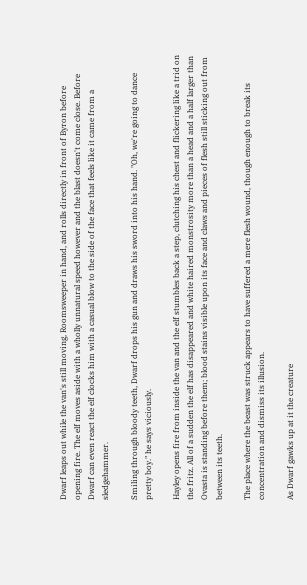Dwarf leaps out while the van's still moving, Roomsweeper in hand, and rolls directly in front of Byron before opening fire. The elf moves aside with a wholly unnatural speed however and the blast doesn't come close. Before Dwarf can even react the elf clocks him with a casual blow to the side of the face that feels like it came from a sledgehammer.

Smiling through bloody teeth, Dwarf drops his gun and draws his sword into his hand. "Oh, we're going to dance pretty boy." he says viciously.

Hayley opens fire from inside the van and the elf stumbles back a step, clutching his chest and flickering like a trid on the fritz. All of a sudden the elf has disappeared and white haired monstrosity more than a head and a half larger than Ovasta is standing before them; blood stains visible upon its face and claws and pieces of flesh still sticking out from between its teeth.

The place where the beast was struck appears to have suffered a mere flesh wound, though enough to break its concentration and dismiss its illusion.

As Dwarf gawks up at it the creature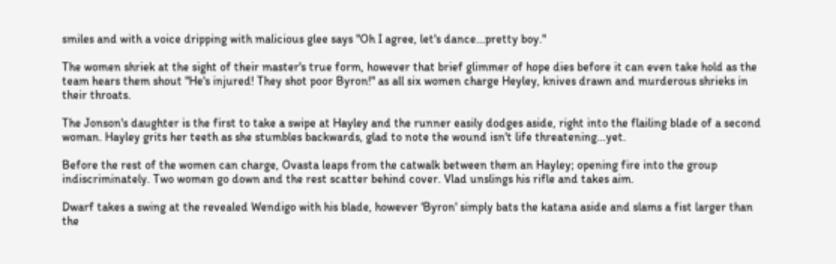smiles and with a voice dripping with malicious glee says "Oh I agree, let's dance...pretty boy."

The women shriek at the sight of their master's true form, however that brief glimmer of hope dies before it can even take hold as the team hears them shout "He's injured! They shot poor Byron!" as all six women charge Heyley, knives drawn and murderous shrieks in their throats.

The Jonson's daughter is the first to take a swipe at Hayley and the runner easily dodges aside, right into the flailing blade of a second woman. Hayley grits her teeth as she stumbles backwards, glad to note the wound isn't life threatening...yet.

Before the rest of the women can charge, Ovasta leaps from the catwalk between them an Hayley; opening fire into the group indiscriminately. Two women go down and the rest scatter behind cover. Vlad unslings his rifle and takes aim.

Dwarf takes a swing at the revealed Wendigo with his blade, however 'Byron' simply bats the katana aside and slams a fist larger than the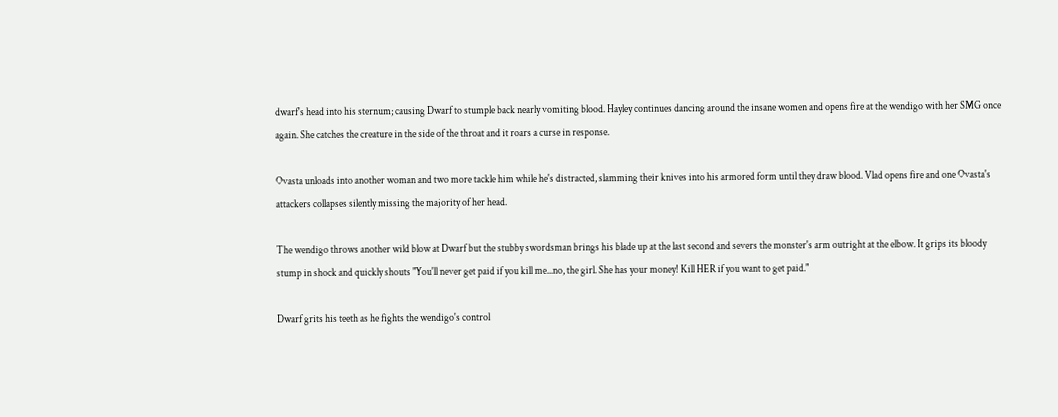dwarf's head into his sternum; causing Dwarf to stumple back nearly vomiting blood. Hayley continues dancing around the insane women and opens fire at the wendigo with her SMG once again. She catches the creature in the side of the throat and it roars a curse in response.

Ovasta unloads into another woman and two more tackle him while he's distracted, slamming their knives into his armored form until they draw blood. Vlad opens fire and one Ovasta's attackers collapses silently missing the majority of her head.

The wendigo throws another wild blow at Dwarf but the stubby swordsman brings his blade up at the last second and severs the monster's arm outright at the elbow. It grips its bloody stump in shock and quickly shouts "You'll never get paid if you kill me...no, the girl. She has your money! Kill HER if you want to get paid."

Dwarf grits his teeth as he fights the wendigo's control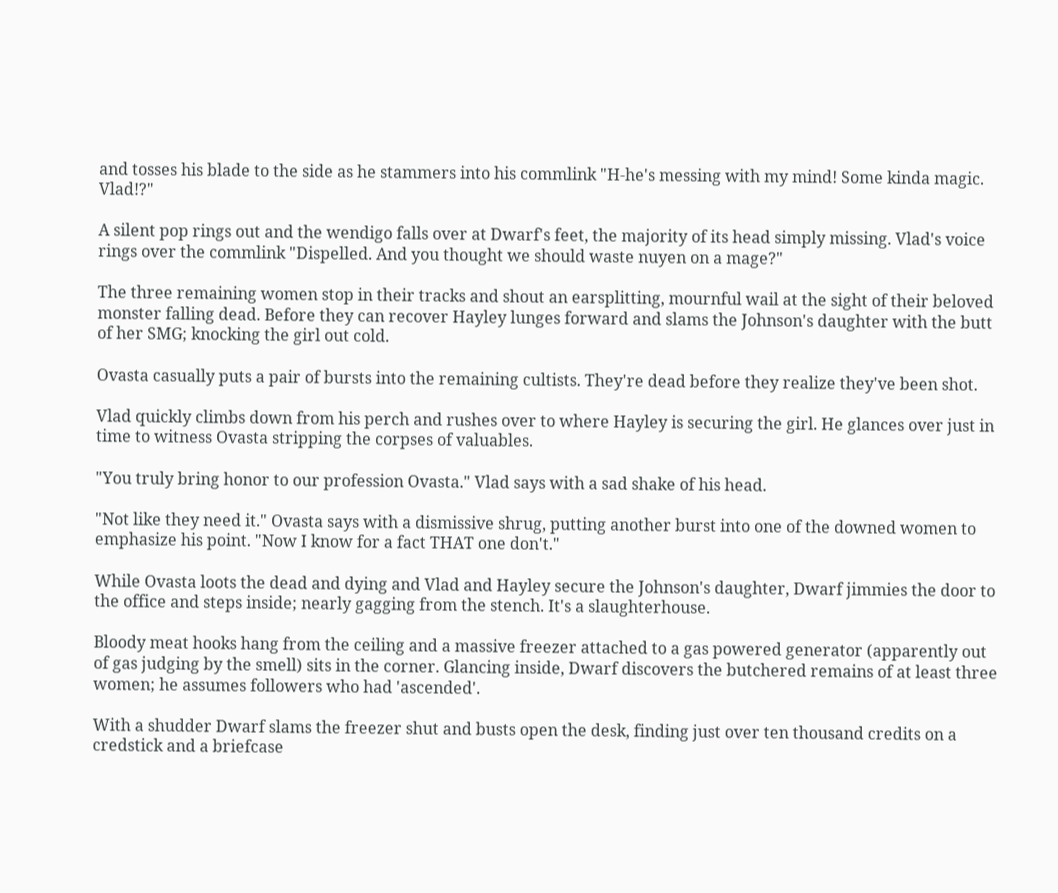and tosses his blade to the side as he stammers into his commlink "H-he's messing with my mind! Some kinda magic. Vlad!?"

A silent pop rings out and the wendigo falls over at Dwarf's feet, the majority of its head simply missing. Vlad's voice rings over the commlink "Dispelled. And you thought we should waste nuyen on a mage?"

The three remaining women stop in their tracks and shout an earsplitting, mournful wail at the sight of their beloved monster falling dead. Before they can recover Hayley lunges forward and slams the Johnson's daughter with the butt of her SMG; knocking the girl out cold.

Ovasta casually puts a pair of bursts into the remaining cultists. They're dead before they realize they've been shot.

Vlad quickly climbs down from his perch and rushes over to where Hayley is securing the girl. He glances over just in time to witness Ovasta stripping the corpses of valuables.

"You truly bring honor to our profession Ovasta." Vlad says with a sad shake of his head.

"Not like they need it." Ovasta says with a dismissive shrug, putting another burst into one of the downed women to emphasize his point. "Now I know for a fact THAT one don't."

While Ovasta loots the dead and dying and Vlad and Hayley secure the Johnson's daughter, Dwarf jimmies the door to the office and steps inside; nearly gagging from the stench. It's a slaughterhouse.

Bloody meat hooks hang from the ceiling and a massive freezer attached to a gas powered generator (apparently out of gas judging by the smell) sits in the corner. Glancing inside, Dwarf discovers the butchered remains of at least three women; he assumes followers who had 'ascended'.

With a shudder Dwarf slams the freezer shut and busts open the desk, finding just over ten thousand credits on a credstick and a briefcase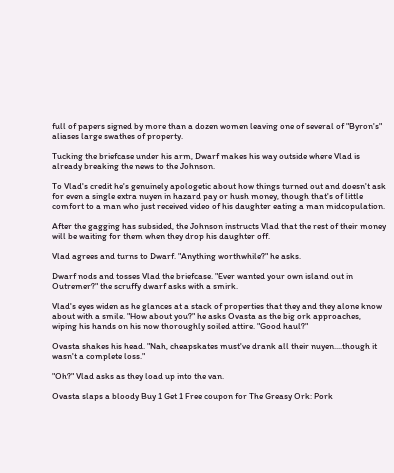full of papers signed by more than a dozen women leaving one of several of "Byron's" aliases large swathes of property.

Tucking the briefcase under his arm, Dwarf makes his way outside where Vlad is already breaking the news to the Johnson.

To Vlad's credit he's genuinely apologetic about how things turned out and doesn't ask for even a single extra nuyen in hazard pay or hush money, though that's of little comfort to a man who just received video of his daughter eating a man midcopulation.

After the gagging has subsided, the Johnson instructs Vlad that the rest of their money will be waiting for them when they drop his daughter off.

Vlad agrees and turns to Dwarf. "Anything worthwhile?" he asks.

Dwarf nods and tosses Vlad the briefcase. "Ever wanted your own island out in Outremer?" the scruffy dwarf asks with a smirk.

Vlad's eyes widen as he glances at a stack of properties that they and they alone know about with a smile. "How about you?" he asks Ovasta as the big ork approaches, wiping his hands on his now thoroughly soiled attire. "Good haul?"

Ovasta shakes his head. "Nah, cheapskates must've drank all their nuyen....though it wasn't a complete loss."

"Oh?" Vlad asks as they load up into the van.

Ovasta slaps a bloody Buy 1 Get 1 Free coupon for The Greasy Ork: Pork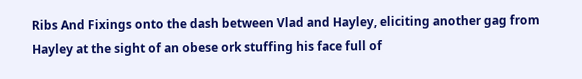Ribs And Fixings onto the dash between Vlad and Hayley, eliciting another gag from Hayley at the sight of an obese ork stuffing his face full of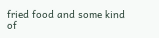fried food and some kind of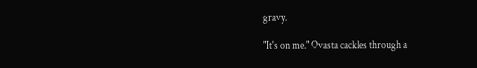gravy.

"It's on me." Ovasta cackles through a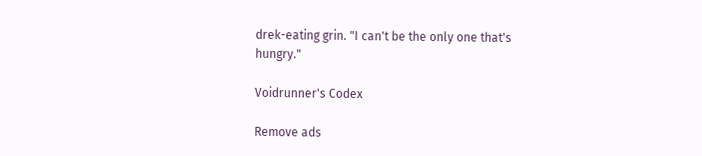drek-eating grin. "I can't be the only one that's hungry."

Voidrunner's Codex

Remove ads